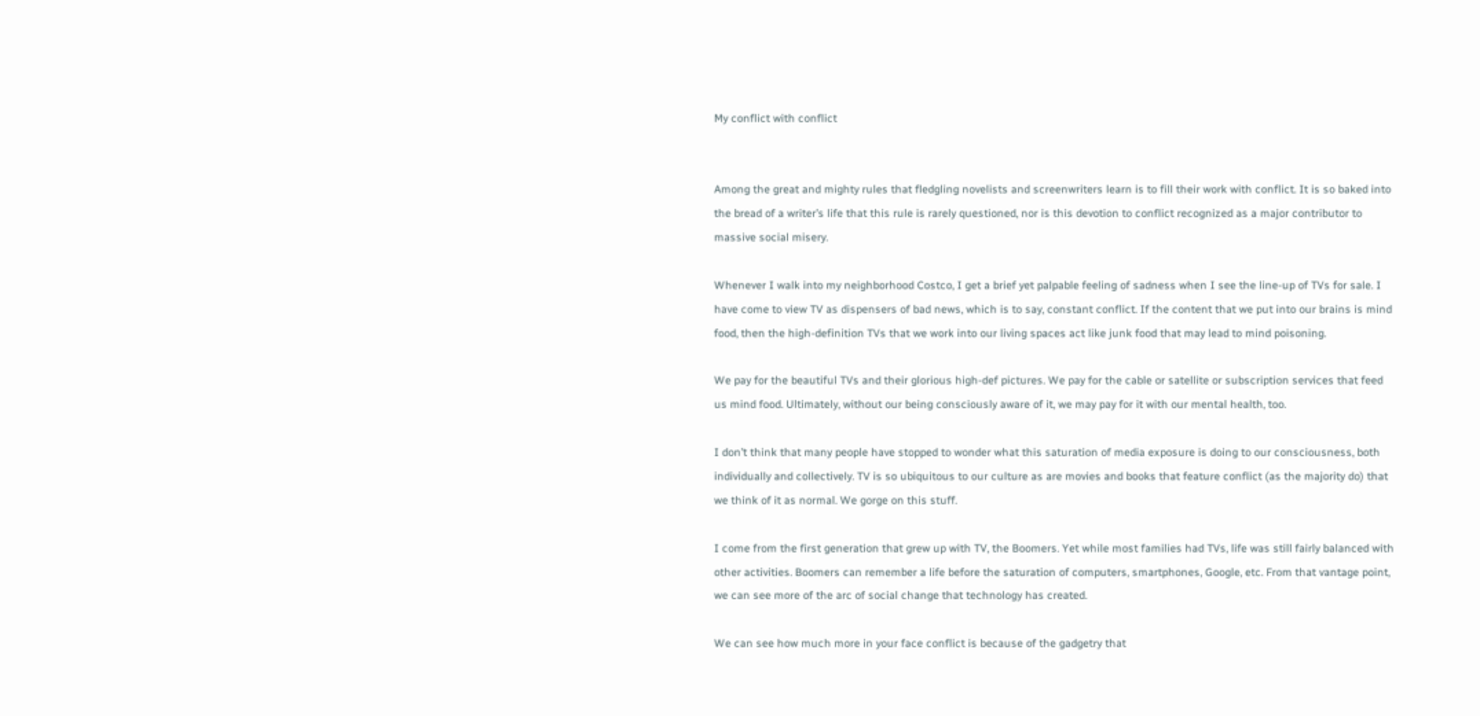My conflict with conflict


Among the great and mighty rules that fledgling novelists and screenwriters learn is to fill their work with conflict. It is so baked into the bread of a writer’s life that this rule is rarely questioned, nor is this devotion to conflict recognized as a major contributor to massive social misery.

Whenever I walk into my neighborhood Costco, I get a brief yet palpable feeling of sadness when I see the line-up of TVs for sale. I have come to view TV as dispensers of bad news, which is to say, constant conflict. If the content that we put into our brains is mind food, then the high-definition TVs that we work into our living spaces act like junk food that may lead to mind poisoning.

We pay for the beautiful TVs and their glorious high-def pictures. We pay for the cable or satellite or subscription services that feed us mind food. Ultimately, without our being consciously aware of it, we may pay for it with our mental health, too.

I don’t think that many people have stopped to wonder what this saturation of media exposure is doing to our consciousness, both individually and collectively. TV is so ubiquitous to our culture as are movies and books that feature conflict (as the majority do) that we think of it as normal. We gorge on this stuff.

I come from the first generation that grew up with TV, the Boomers. Yet while most families had TVs, life was still fairly balanced with other activities. Boomers can remember a life before the saturation of computers, smartphones, Google, etc. From that vantage point, we can see more of the arc of social change that technology has created.

We can see how much more in your face conflict is because of the gadgetry that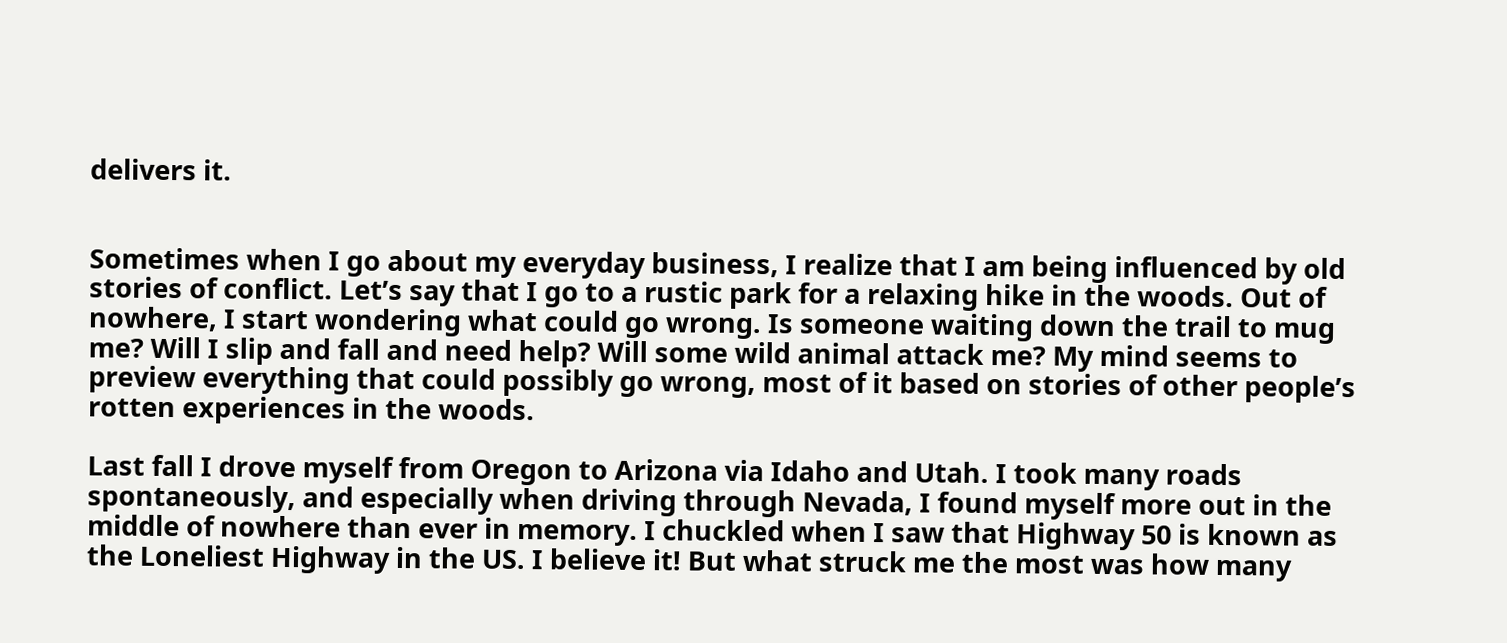delivers it.


Sometimes when I go about my everyday business, I realize that I am being influenced by old stories of conflict. Let’s say that I go to a rustic park for a relaxing hike in the woods. Out of nowhere, I start wondering what could go wrong. Is someone waiting down the trail to mug me? Will I slip and fall and need help? Will some wild animal attack me? My mind seems to preview everything that could possibly go wrong, most of it based on stories of other people’s rotten experiences in the woods.

Last fall I drove myself from Oregon to Arizona via Idaho and Utah. I took many roads spontaneously, and especially when driving through Nevada, I found myself more out in the middle of nowhere than ever in memory. I chuckled when I saw that Highway 50 is known as the Loneliest Highway in the US. I believe it! But what struck me the most was how many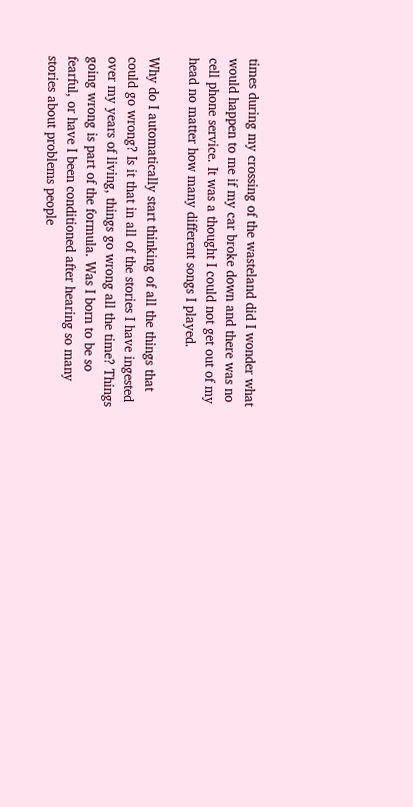times during my crossing of the wasteland did I wonder what would happen to me if my car broke down and there was no cell phone service. It was a thought I could not get out of my head no matter how many different songs I played.

Why do I automatically start thinking of all the things that could go wrong? Is it that in all of the stories I have ingested over my years of living, things go wrong all the time? Things going wrong is part of the formula. Was I born to be so fearful, or have I been conditioned after hearing so many stories about problems people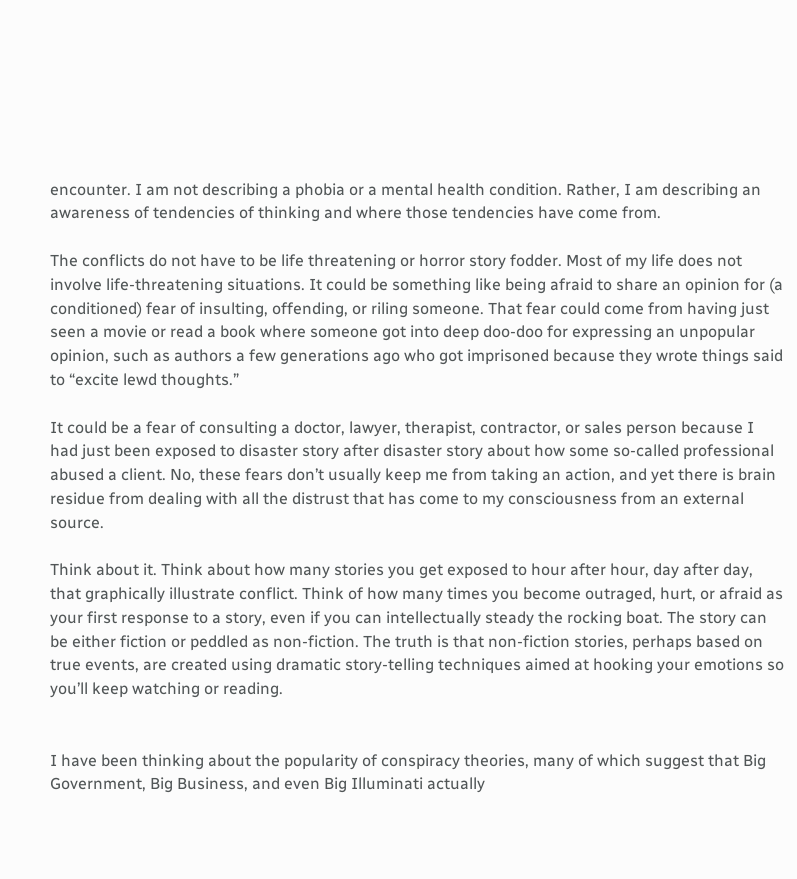encounter. I am not describing a phobia or a mental health condition. Rather, I am describing an awareness of tendencies of thinking and where those tendencies have come from.

The conflicts do not have to be life threatening or horror story fodder. Most of my life does not involve life-threatening situations. It could be something like being afraid to share an opinion for (a conditioned) fear of insulting, offending, or riling someone. That fear could come from having just seen a movie or read a book where someone got into deep doo-doo for expressing an unpopular opinion, such as authors a few generations ago who got imprisoned because they wrote things said to “excite lewd thoughts.”

It could be a fear of consulting a doctor, lawyer, therapist, contractor, or sales person because I had just been exposed to disaster story after disaster story about how some so-called professional abused a client. No, these fears don’t usually keep me from taking an action, and yet there is brain residue from dealing with all the distrust that has come to my consciousness from an external source.

Think about it. Think about how many stories you get exposed to hour after hour, day after day, that graphically illustrate conflict. Think of how many times you become outraged, hurt, or afraid as your first response to a story, even if you can intellectually steady the rocking boat. The story can be either fiction or peddled as non-fiction. The truth is that non-fiction stories, perhaps based on true events, are created using dramatic story-telling techniques aimed at hooking your emotions so you’ll keep watching or reading.


I have been thinking about the popularity of conspiracy theories, many of which suggest that Big Government, Big Business, and even Big Illuminati actually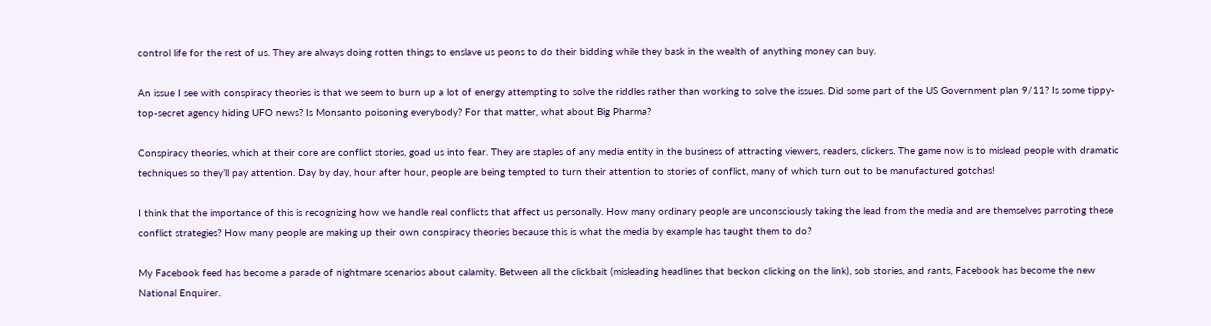control life for the rest of us. They are always doing rotten things to enslave us peons to do their bidding while they bask in the wealth of anything money can buy.

An issue I see with conspiracy theories is that we seem to burn up a lot of energy attempting to solve the riddles rather than working to solve the issues. Did some part of the US Government plan 9/11? Is some tippy-top-secret agency hiding UFO news? Is Monsanto poisoning everybody? For that matter, what about Big Pharma?

Conspiracy theories, which at their core are conflict stories, goad us into fear. They are staples of any media entity in the business of attracting viewers, readers, clickers. The game now is to mislead people with dramatic techniques so they’ll pay attention. Day by day, hour after hour, people are being tempted to turn their attention to stories of conflict, many of which turn out to be manufactured gotchas!

I think that the importance of this is recognizing how we handle real conflicts that affect us personally. How many ordinary people are unconsciously taking the lead from the media and are themselves parroting these conflict strategies? How many people are making up their own conspiracy theories because this is what the media by example has taught them to do?

My Facebook feed has become a parade of nightmare scenarios about calamity. Between all the clickbait (misleading headlines that beckon clicking on the link), sob stories, and rants, Facebook has become the new National Enquirer.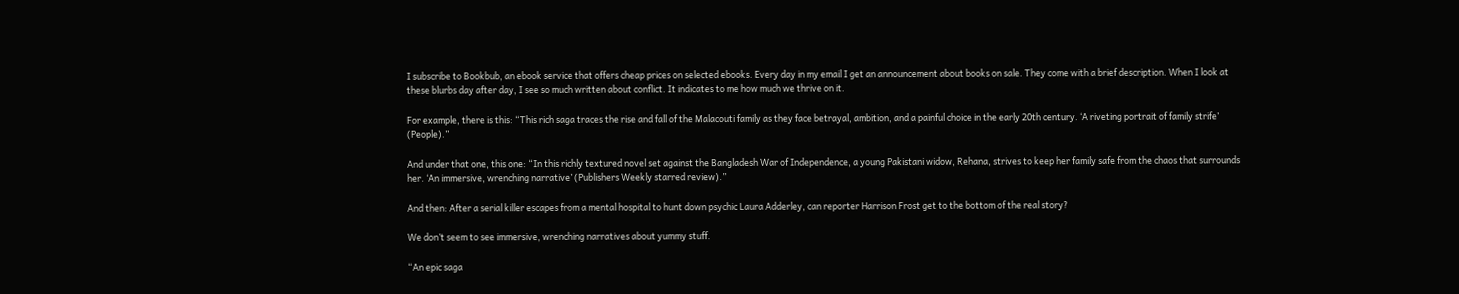I subscribe to Bookbub, an ebook service that offers cheap prices on selected ebooks. Every day in my email I get an announcement about books on sale. They come with a brief description. When I look at these blurbs day after day, I see so much written about conflict. It indicates to me how much we thrive on it.

For example, there is this: “This rich saga traces the rise and fall of the Malacouti family as they face betrayal, ambition, and a painful choice in the early 20th century. ‘A riveting portrait of family strife’ (People).”

And under that one, this one: “In this richly textured novel set against the Bangladesh War of Independence, a young Pakistani widow, Rehana, strives to keep her family safe from the chaos that surrounds her. ‘An immersive, wrenching narrative’ (Publishers Weekly starred review).”

And then: After a serial killer escapes from a mental hospital to hunt down psychic Laura Adderley, can reporter Harrison Frost get to the bottom of the real story?

We don’t seem to see immersive, wrenching narratives about yummy stuff.

“An epic saga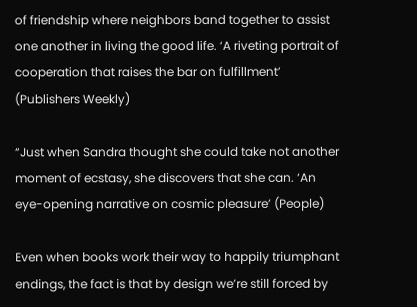of friendship where neighbors band together to assist one another in living the good life. ‘A riveting portrait of cooperation that raises the bar on fulfillment’ (Publishers Weekly)

“Just when Sandra thought she could take not another moment of ecstasy, she discovers that she can. ‘An eye-opening narrative on cosmic pleasure’ (People)

Even when books work their way to happily triumphant endings, the fact is that by design we’re still forced by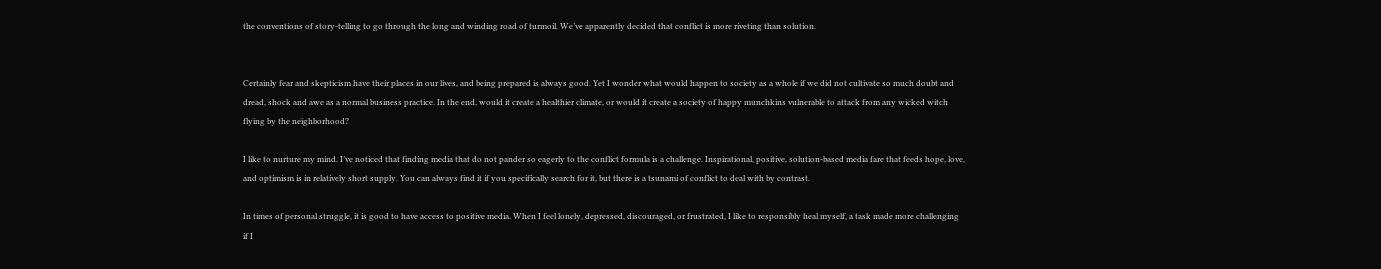the conventions of story-telling to go through the long and winding road of turmoil. We’ve apparently decided that conflict is more riveting than solution.


Certainly fear and skepticism have their places in our lives, and being prepared is always good. Yet I wonder what would happen to society as a whole if we did not cultivate so much doubt and dread, shock and awe as a normal business practice. In the end, would it create a healthier climate, or would it create a society of happy munchkins vulnerable to attack from any wicked witch flying by the neighborhood?

I like to nurture my mind. I’ve noticed that finding media that do not pander so eagerly to the conflict formula is a challenge. Inspirational, positive, solution-based media fare that feeds hope, love, and optimism is in relatively short supply. You can always find it if you specifically search for it, but there is a tsunami of conflict to deal with by contrast.

In times of personal struggle, it is good to have access to positive media. When I feel lonely, depressed, discouraged, or frustrated, I like to responsibly heal myself, a task made more challenging if I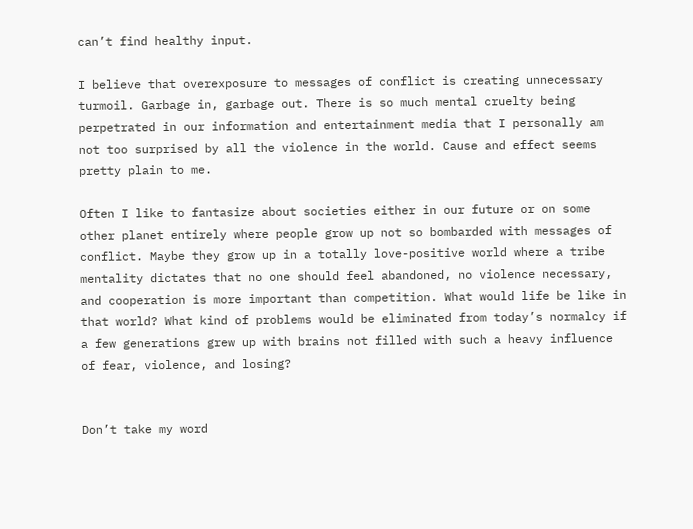can’t find healthy input.

I believe that overexposure to messages of conflict is creating unnecessary turmoil. Garbage in, garbage out. There is so much mental cruelty being perpetrated in our information and entertainment media that I personally am not too surprised by all the violence in the world. Cause and effect seems pretty plain to me.

Often I like to fantasize about societies either in our future or on some other planet entirely where people grow up not so bombarded with messages of conflict. Maybe they grow up in a totally love-positive world where a tribe mentality dictates that no one should feel abandoned, no violence necessary, and cooperation is more important than competition. What would life be like in that world? What kind of problems would be eliminated from today’s normalcy if a few generations grew up with brains not filled with such a heavy influence of fear, violence, and losing?


Don’t take my word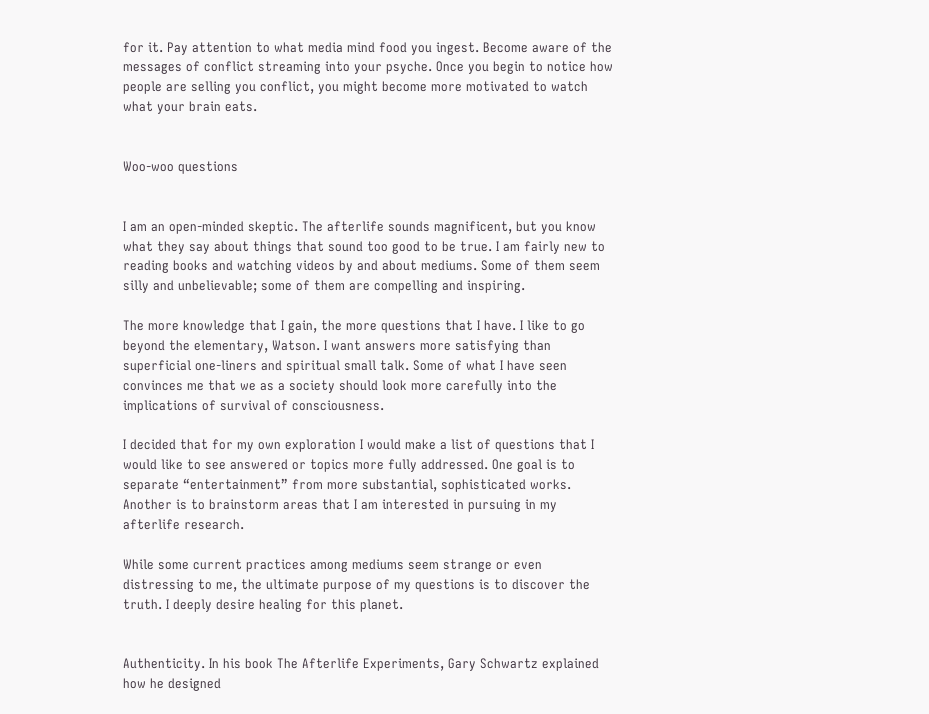for it. Pay attention to what media mind food you ingest. Become aware of the messages of conflict streaming into your psyche. Once you begin to notice how people are selling you conflict, you might become more motivated to watch what your brain eats.


Woo-woo questions


I am an open-minded skeptic. The afterlife sounds magnificent, but you know what they say about things that sound too good to be true. I am fairly new to reading books and watching videos by and about mediums. Some of them seem silly and unbelievable; some of them are compelling and inspiring.

The more knowledge that I gain, the more questions that I have. I like to go beyond the elementary, Watson. I want answers more satisfying than superficial one-liners and spiritual small talk. Some of what I have seen convinces me that we as a society should look more carefully into the implications of survival of consciousness.

I decided that for my own exploration I would make a list of questions that I would like to see answered or topics more fully addressed. One goal is to separate “entertainment” from more substantial, sophisticated works. Another is to brainstorm areas that I am interested in pursuing in my afterlife research.

While some current practices among mediums seem strange or even distressing to me, the ultimate purpose of my questions is to discover the truth. I deeply desire healing for this planet.


Authenticity. In his book The Afterlife Experiments, Gary Schwartz explained how he designed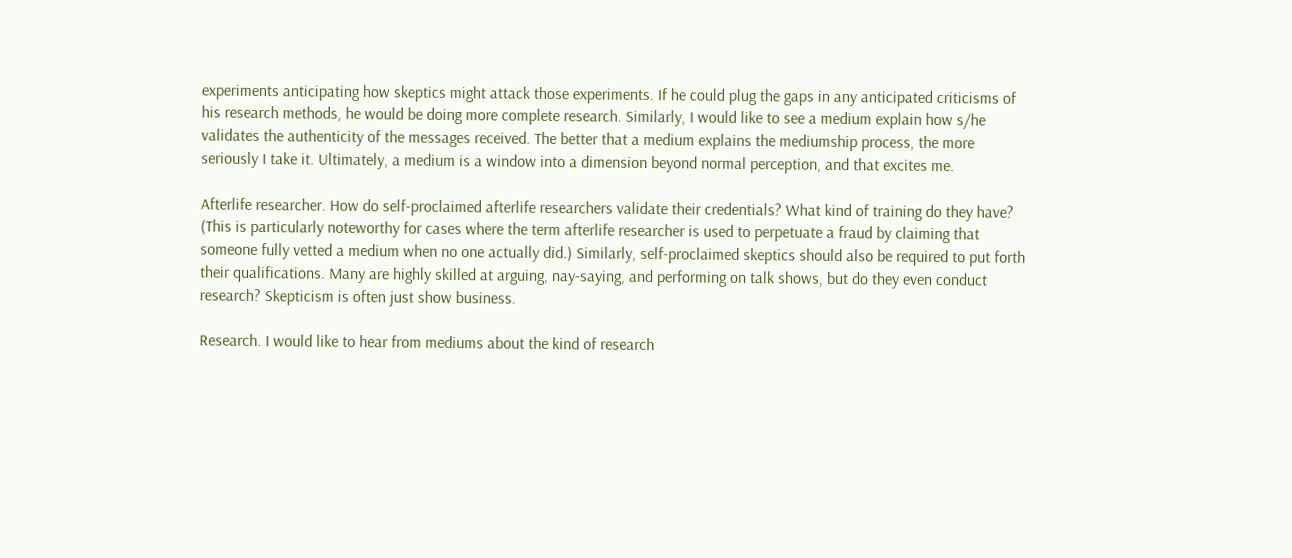experiments anticipating how skeptics might attack those experiments. If he could plug the gaps in any anticipated criticisms of his research methods, he would be doing more complete research. Similarly, I would like to see a medium explain how s/he validates the authenticity of the messages received. The better that a medium explains the mediumship process, the more seriously I take it. Ultimately, a medium is a window into a dimension beyond normal perception, and that excites me.

Afterlife researcher. How do self-proclaimed afterlife researchers validate their credentials? What kind of training do they have? (This is particularly noteworthy for cases where the term afterlife researcher is used to perpetuate a fraud by claiming that someone fully vetted a medium when no one actually did.) Similarly, self-proclaimed skeptics should also be required to put forth their qualifications. Many are highly skilled at arguing, nay-saying, and performing on talk shows, but do they even conduct research? Skepticism is often just show business.

Research. I would like to hear from mediums about the kind of research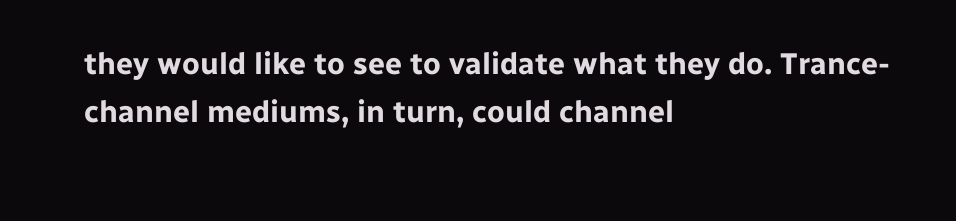they would like to see to validate what they do. Trance-channel mediums, in turn, could channel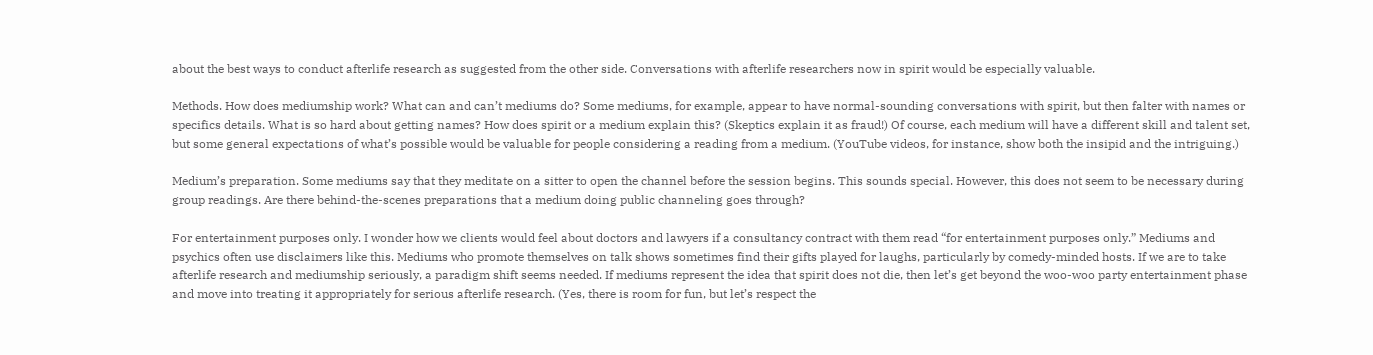about the best ways to conduct afterlife research as suggested from the other side. Conversations with afterlife researchers now in spirit would be especially valuable.

Methods. How does mediumship work? What can and can’t mediums do? Some mediums, for example, appear to have normal-sounding conversations with spirit, but then falter with names or specifics details. What is so hard about getting names? How does spirit or a medium explain this? (Skeptics explain it as fraud!) Of course, each medium will have a different skill and talent set, but some general expectations of what’s possible would be valuable for people considering a reading from a medium. (YouTube videos, for instance, show both the insipid and the intriguing.)

Medium’s preparation. Some mediums say that they meditate on a sitter to open the channel before the session begins. This sounds special. However, this does not seem to be necessary during group readings. Are there behind-the-scenes preparations that a medium doing public channeling goes through?

For entertainment purposes only. I wonder how we clients would feel about doctors and lawyers if a consultancy contract with them read “for entertainment purposes only.” Mediums and psychics often use disclaimers like this. Mediums who promote themselves on talk shows sometimes find their gifts played for laughs, particularly by comedy-minded hosts. If we are to take afterlife research and mediumship seriously, a paradigm shift seems needed. If mediums represent the idea that spirit does not die, then let’s get beyond the woo-woo party entertainment phase and move into treating it appropriately for serious afterlife research. (Yes, there is room for fun, but let’s respect the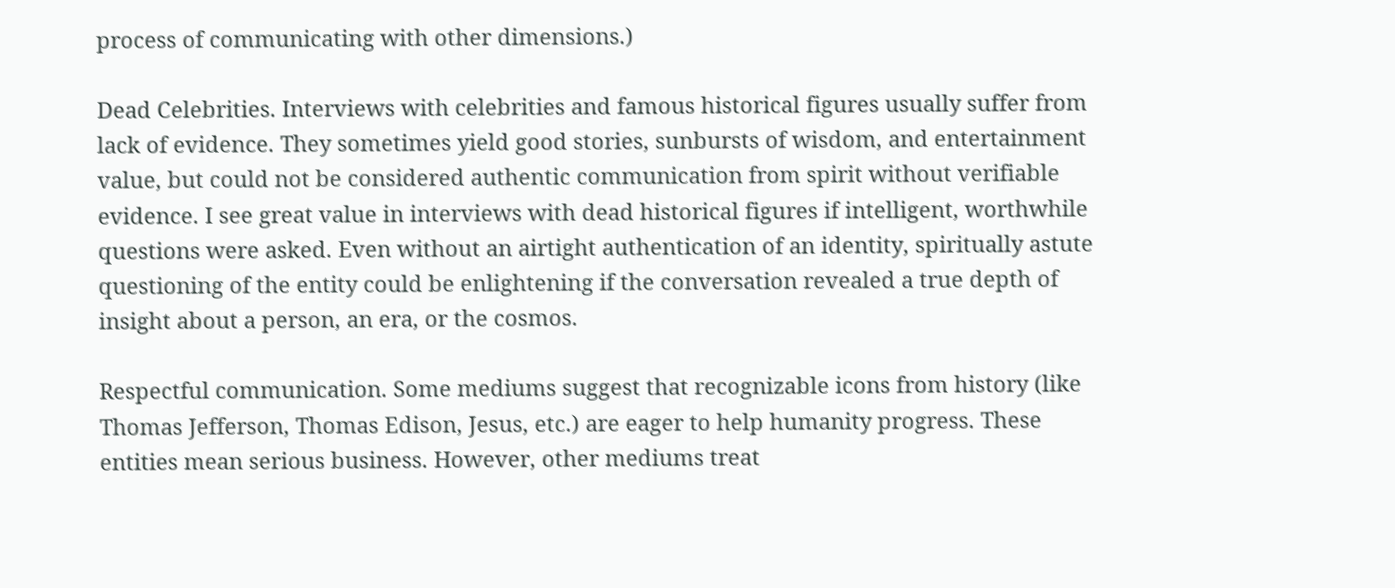process of communicating with other dimensions.)

Dead Celebrities. Interviews with celebrities and famous historical figures usually suffer from lack of evidence. They sometimes yield good stories, sunbursts of wisdom, and entertainment value, but could not be considered authentic communication from spirit without verifiable evidence. I see great value in interviews with dead historical figures if intelligent, worthwhile questions were asked. Even without an airtight authentication of an identity, spiritually astute questioning of the entity could be enlightening if the conversation revealed a true depth of insight about a person, an era, or the cosmos.

Respectful communication. Some mediums suggest that recognizable icons from history (like Thomas Jefferson, Thomas Edison, Jesus, etc.) are eager to help humanity progress. These entities mean serious business. However, other mediums treat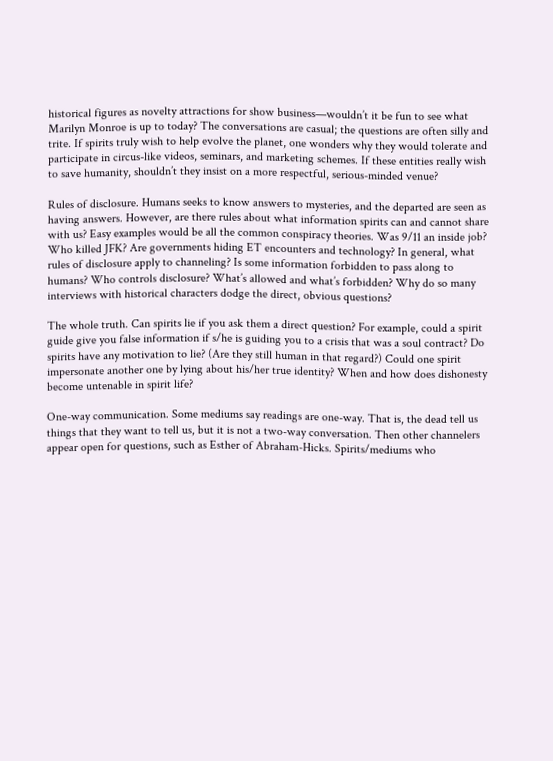historical figures as novelty attractions for show business—wouldn’t it be fun to see what Marilyn Monroe is up to today? The conversations are casual; the questions are often silly and trite. If spirits truly wish to help evolve the planet, one wonders why they would tolerate and participate in circus-like videos, seminars, and marketing schemes. If these entities really wish to save humanity, shouldn’t they insist on a more respectful, serious-minded venue?

Rules of disclosure. Humans seeks to know answers to mysteries, and the departed are seen as having answers. However, are there rules about what information spirits can and cannot share with us? Easy examples would be all the common conspiracy theories. Was 9/11 an inside job? Who killed JFK? Are governments hiding ET encounters and technology? In general, what rules of disclosure apply to channeling? Is some information forbidden to pass along to humans? Who controls disclosure? What’s allowed and what’s forbidden? Why do so many interviews with historical characters dodge the direct, obvious questions?

The whole truth. Can spirits lie if you ask them a direct question? For example, could a spirit guide give you false information if s/he is guiding you to a crisis that was a soul contract? Do spirits have any motivation to lie? (Are they still human in that regard?) Could one spirit impersonate another one by lying about his/her true identity? When and how does dishonesty become untenable in spirit life?

One-way communication. Some mediums say readings are one-way. That is, the dead tell us things that they want to tell us, but it is not a two-way conversation. Then other channelers appear open for questions, such as Esther of Abraham-Hicks. Spirits/mediums who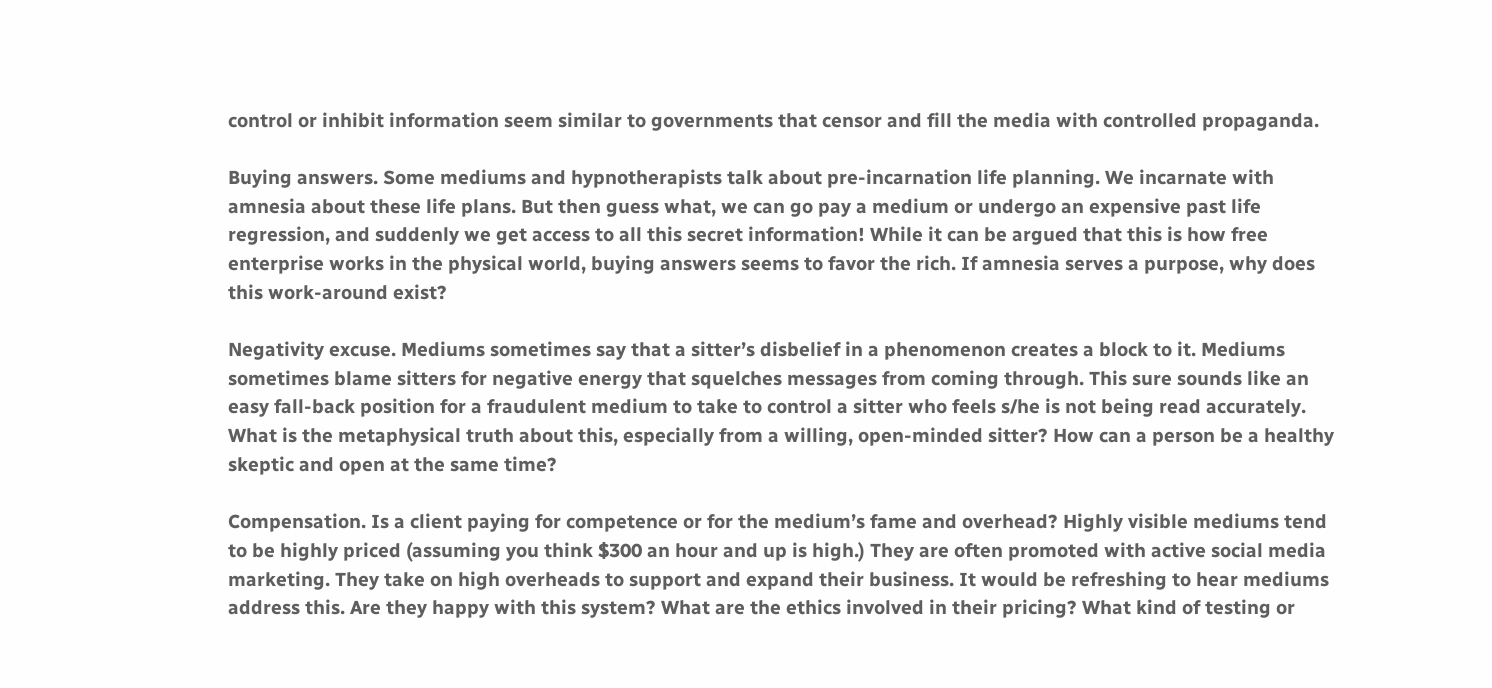control or inhibit information seem similar to governments that censor and fill the media with controlled propaganda.

Buying answers. Some mediums and hypnotherapists talk about pre-incarnation life planning. We incarnate with amnesia about these life plans. But then guess what, we can go pay a medium or undergo an expensive past life regression, and suddenly we get access to all this secret information! While it can be argued that this is how free enterprise works in the physical world, buying answers seems to favor the rich. If amnesia serves a purpose, why does this work-around exist?

Negativity excuse. Mediums sometimes say that a sitter’s disbelief in a phenomenon creates a block to it. Mediums sometimes blame sitters for negative energy that squelches messages from coming through. This sure sounds like an easy fall-back position for a fraudulent medium to take to control a sitter who feels s/he is not being read accurately. What is the metaphysical truth about this, especially from a willing, open-minded sitter? How can a person be a healthy skeptic and open at the same time?

Compensation. Is a client paying for competence or for the medium’s fame and overhead? Highly visible mediums tend to be highly priced (assuming you think $300 an hour and up is high.) They are often promoted with active social media marketing. They take on high overheads to support and expand their business. It would be refreshing to hear mediums address this. Are they happy with this system? What are the ethics involved in their pricing? What kind of testing or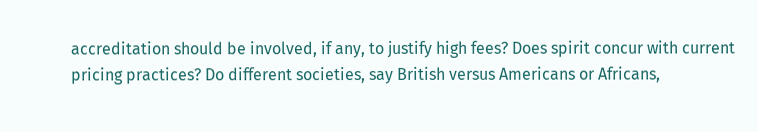accreditation should be involved, if any, to justify high fees? Does spirit concur with current pricing practices? Do different societies, say British versus Americans or Africans,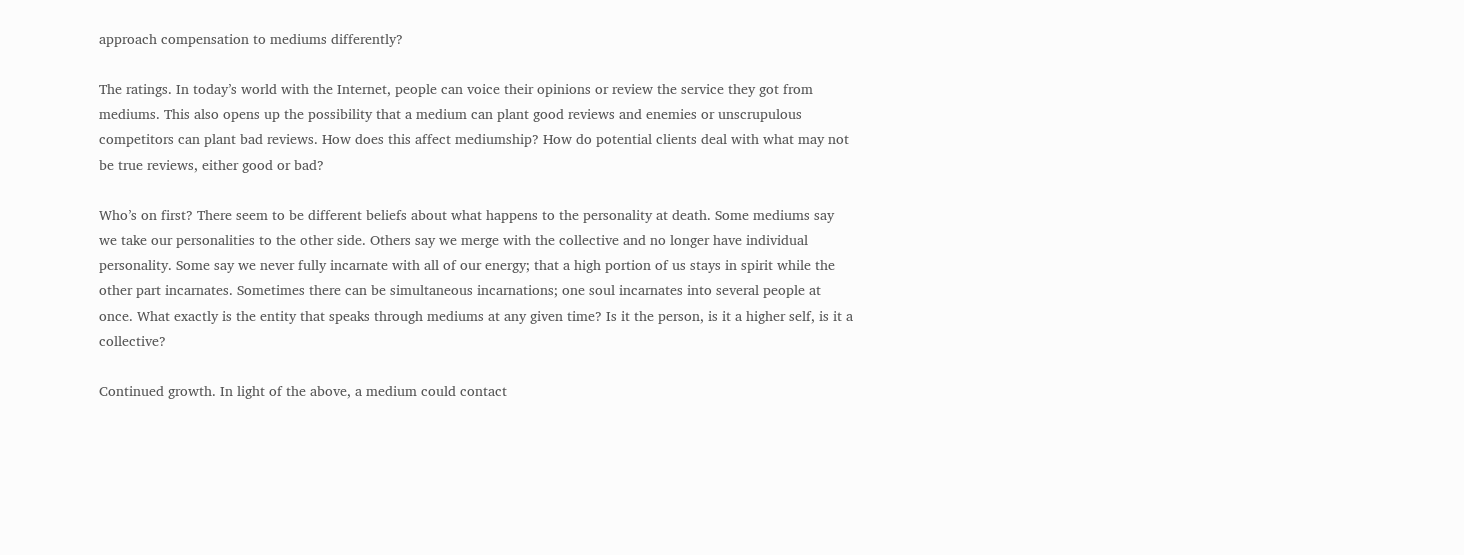approach compensation to mediums differently?

The ratings. In today’s world with the Internet, people can voice their opinions or review the service they got from mediums. This also opens up the possibility that a medium can plant good reviews and enemies or unscrupulous competitors can plant bad reviews. How does this affect mediumship? How do potential clients deal with what may not be true reviews, either good or bad?

Who’s on first? There seem to be different beliefs about what happens to the personality at death. Some mediums say we take our personalities to the other side. Others say we merge with the collective and no longer have individual personality. Some say we never fully incarnate with all of our energy; that a high portion of us stays in spirit while the other part incarnates. Sometimes there can be simultaneous incarnations; one soul incarnates into several people at once. What exactly is the entity that speaks through mediums at any given time? Is it the person, is it a higher self, is it a collective?

Continued growth. In light of the above, a medium could contact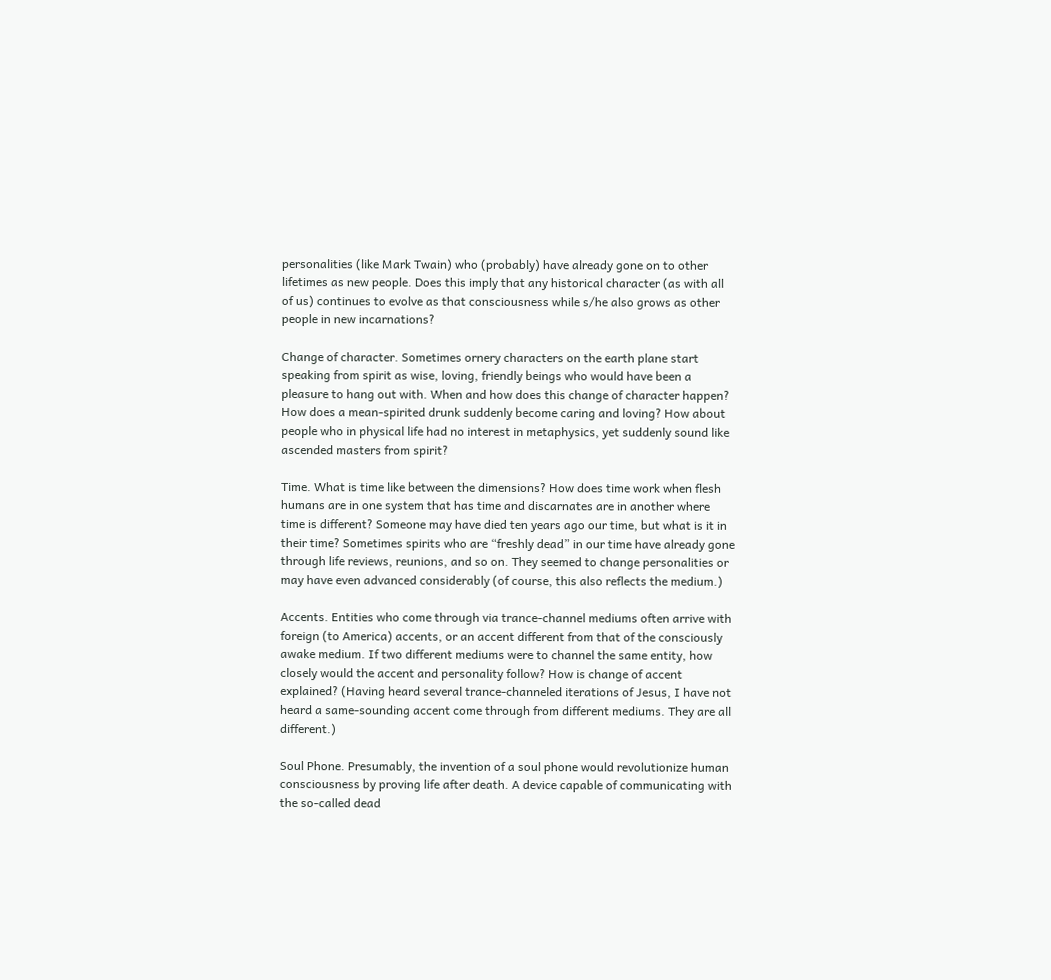personalities (like Mark Twain) who (probably) have already gone on to other lifetimes as new people. Does this imply that any historical character (as with all of us) continues to evolve as that consciousness while s/he also grows as other people in new incarnations?

Change of character. Sometimes ornery characters on the earth plane start speaking from spirit as wise, loving, friendly beings who would have been a pleasure to hang out with. When and how does this change of character happen? How does a mean-spirited drunk suddenly become caring and loving? How about people who in physical life had no interest in metaphysics, yet suddenly sound like ascended masters from spirit?

Time. What is time like between the dimensions? How does time work when flesh humans are in one system that has time and discarnates are in another where time is different? Someone may have died ten years ago our time, but what is it in their time? Sometimes spirits who are “freshly dead” in our time have already gone through life reviews, reunions, and so on. They seemed to change personalities or may have even advanced considerably (of course, this also reflects the medium.)

Accents. Entities who come through via trance-channel mediums often arrive with foreign (to America) accents, or an accent different from that of the consciously awake medium. If two different mediums were to channel the same entity, how closely would the accent and personality follow? How is change of accent explained? (Having heard several trance-channeled iterations of Jesus, I have not heard a same-sounding accent come through from different mediums. They are all different.)

Soul Phone. Presumably, the invention of a soul phone would revolutionize human consciousness by proving life after death. A device capable of communicating with the so-called dead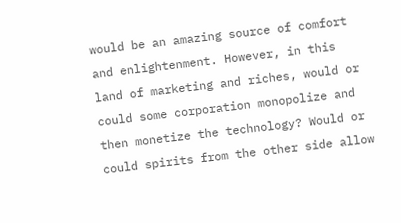would be an amazing source of comfort and enlightenment. However, in this land of marketing and riches, would or could some corporation monopolize and then monetize the technology? Would or could spirits from the other side allow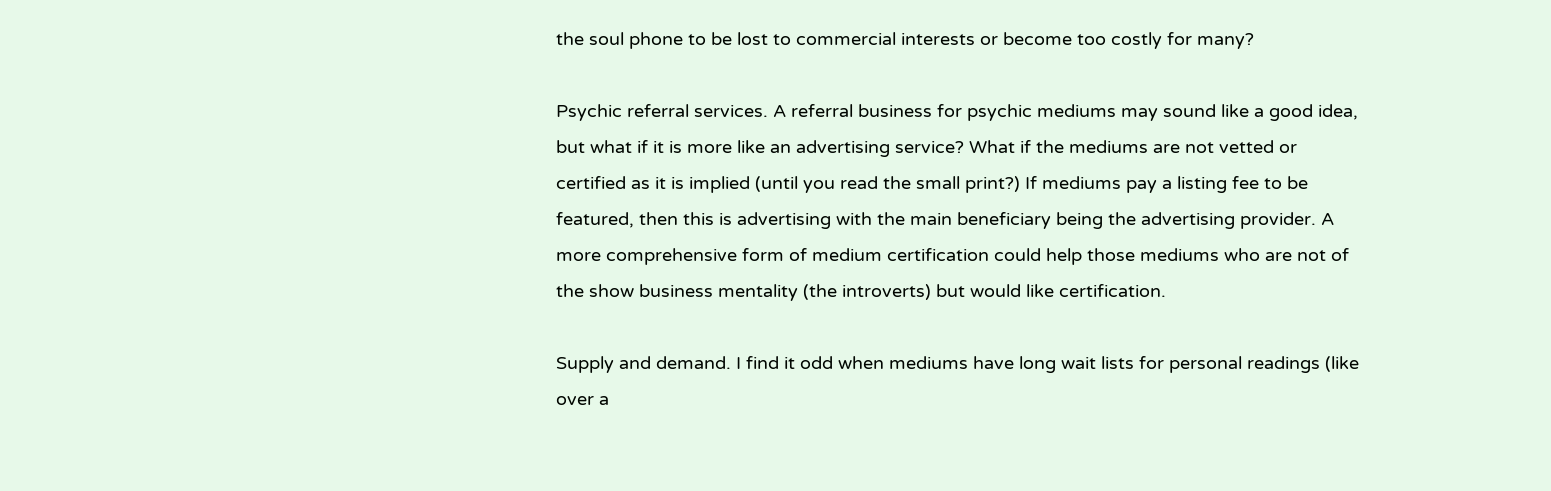the soul phone to be lost to commercial interests or become too costly for many?

Psychic referral services. A referral business for psychic mediums may sound like a good idea, but what if it is more like an advertising service? What if the mediums are not vetted or certified as it is implied (until you read the small print?) If mediums pay a listing fee to be featured, then this is advertising with the main beneficiary being the advertising provider. A more comprehensive form of medium certification could help those mediums who are not of the show business mentality (the introverts) but would like certification.

Supply and demand. I find it odd when mediums have long wait lists for personal readings (like over a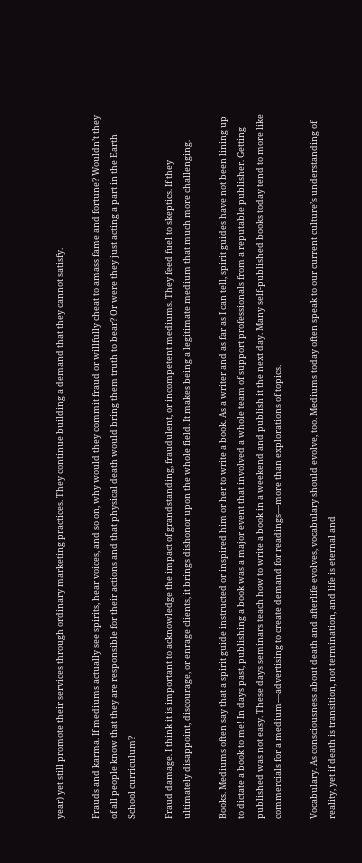year) yet still promote their services through ordinary marketing practices. They continue building a demand that they cannot satisfy.

Frauds and karma. If mediums actually see spirits, hear voices, and so on, why would they commit fraud or willfully cheat to amass fame and fortune? Wouldn’t they of all people know that they are responsible for their actions and that physical death would bring them truth to bear? Or were they just acting a part in the Earth School curriculum?

Fraud damage. I think it is important to acknowledge the impact of grandstanding, fraudulent, or incompetent mediums. They feed fuel to skeptics. If they ultimately disappoint, discourage, or enrage clients, it brings dishonor upon the whole field. It makes being a legitimate medium that much more challenging.

Books. Mediums often say that a spirit guide instructed or inspired him or her to write a book. As a writer and as far as I can tell, spirit guides have not been lining up to dictate a book to me! In days past, publishing a book was a major event that involved a whole team of support professionals from a reputable publisher. Getting published was not easy. These days seminars teach how to write a book in a weekend and publish it the next day. Many self-published books today tend to more like commercials for a medium—advertising to create demand for readings—more than explorations of topics.

Vocabulary. As consciousness about death and afterlife evolves, vocabulary should evolve, too. Mediums today often speak to our current culture’s understanding of reality, yet if death is transition, not termination, and life is eternal and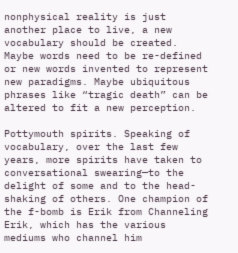nonphysical reality is just another place to live, a new vocabulary should be created. Maybe words need to be re-defined or new words invented to represent new paradigms. Maybe ubiquitous phrases like “tragic death” can be altered to fit a new perception.

Pottymouth spirits. Speaking of vocabulary, over the last few years, more spirits have taken to conversational swearing—to the delight of some and to the head-shaking of others. One champion of the f-bomb is Erik from Channeling Erik, which has the various mediums who channel him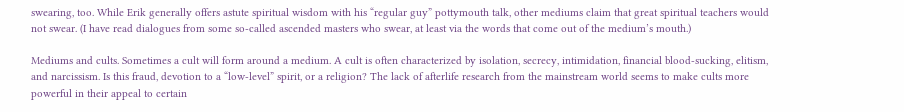swearing, too. While Erik generally offers astute spiritual wisdom with his “regular guy” pottymouth talk, other mediums claim that great spiritual teachers would not swear. (I have read dialogues from some so-called ascended masters who swear, at least via the words that come out of the medium’s mouth.)

Mediums and cults. Sometimes a cult will form around a medium. A cult is often characterized by isolation, secrecy, intimidation, financial blood-sucking, elitism, and narcissism. Is this fraud, devotion to a “low-level” spirit, or a religion? The lack of afterlife research from the mainstream world seems to make cults more powerful in their appeal to certain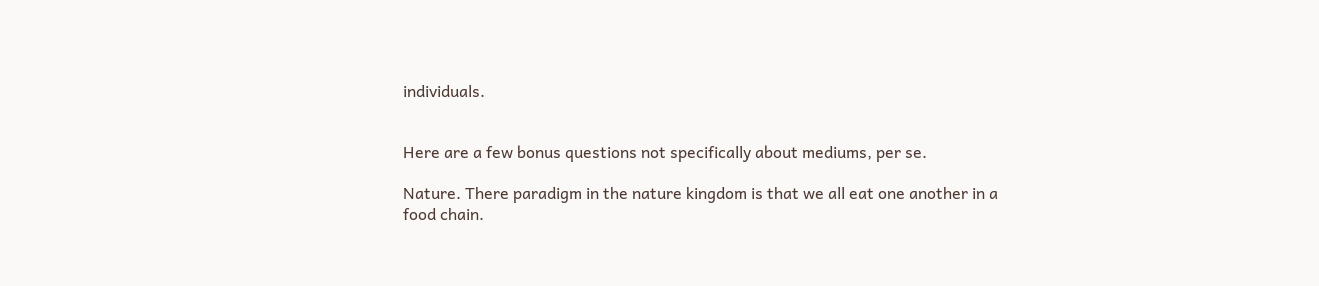individuals.


Here are a few bonus questions not specifically about mediums, per se.

Nature. There paradigm in the nature kingdom is that we all eat one another in a food chain.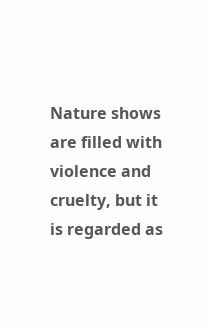Nature shows are filled with violence and cruelty, but it is regarded as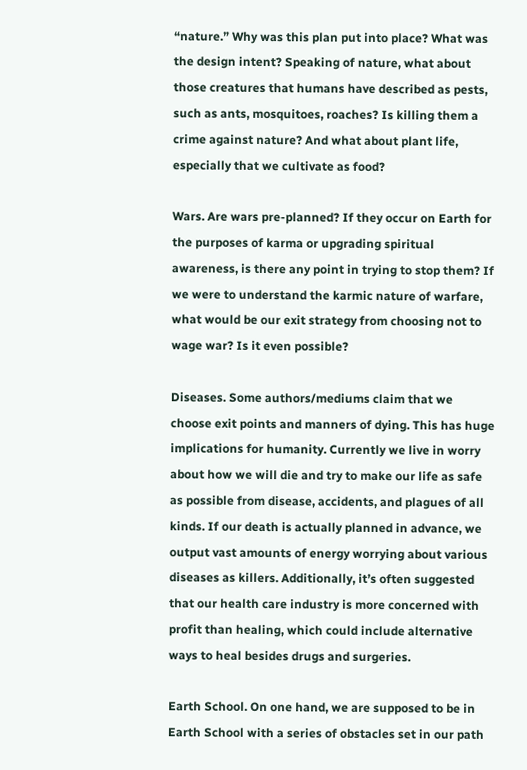“nature.” Why was this plan put into place? What was the design intent? Speaking of nature, what about those creatures that humans have described as pests, such as ants, mosquitoes, roaches? Is killing them a crime against nature? And what about plant life, especially that we cultivate as food?

Wars. Are wars pre-planned? If they occur on Earth for the purposes of karma or upgrading spiritual awareness, is there any point in trying to stop them? If we were to understand the karmic nature of warfare, what would be our exit strategy from choosing not to wage war? Is it even possible?

Diseases. Some authors/mediums claim that we choose exit points and manners of dying. This has huge implications for humanity. Currently we live in worry about how we will die and try to make our life as safe as possible from disease, accidents, and plagues of all kinds. If our death is actually planned in advance, we output vast amounts of energy worrying about various diseases as killers. Additionally, it’s often suggested that our health care industry is more concerned with profit than healing, which could include alternative ways to heal besides drugs and surgeries.

Earth School. On one hand, we are supposed to be in Earth School with a series of obstacles set in our path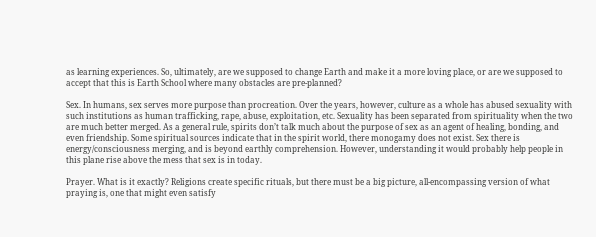as learning experiences. So, ultimately, are we supposed to change Earth and make it a more loving place, or are we supposed to accept that this is Earth School where many obstacles are pre-planned?

Sex. In humans, sex serves more purpose than procreation. Over the years, however, culture as a whole has abused sexuality with such institutions as human trafficking, rape, abuse, exploitation, etc. Sexuality has been separated from spirituality when the two are much better merged. As a general rule, spirits don’t talk much about the purpose of sex as an agent of healing, bonding, and even friendship. Some spiritual sources indicate that in the spirit world, there monogamy does not exist. Sex there is energy/consciousness merging, and is beyond earthly comprehension. However, understanding it would probably help people in this plane rise above the mess that sex is in today.

Prayer. What is it exactly? Religions create specific rituals, but there must be a big picture, all-encompassing version of what praying is, one that might even satisfy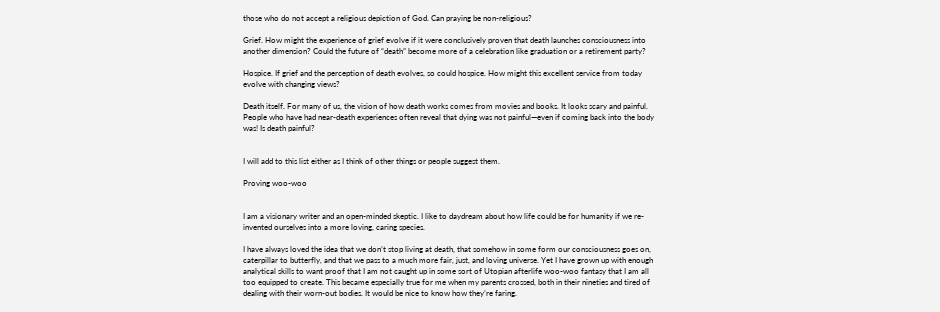those who do not accept a religious depiction of God. Can praying be non-religious?

Grief. How might the experience of grief evolve if it were conclusively proven that death launches consciousness into another dimension? Could the future of “death” become more of a celebration like graduation or a retirement party?

Hospice. If grief and the perception of death evolves, so could hospice. How might this excellent service from today evolve with changing views?

Death itself. For many of us, the vision of how death works comes from movies and books. It looks scary and painful. People who have had near-death experiences often reveal that dying was not painful—even if coming back into the body was! Is death painful?


I will add to this list either as I think of other things or people suggest them.

Proving woo-woo


I am a visionary writer and an open-minded skeptic. I like to daydream about how life could be for humanity if we re-invented ourselves into a more loving, caring species.

I have always loved the idea that we don’t stop living at death, that somehow in some form our consciousness goes on, caterpillar to butterfly, and that we pass to a much more fair, just, and loving universe. Yet I have grown up with enough analytical skills to want proof that I am not caught up in some sort of Utopian afterlife woo-woo fantasy that I am all too equipped to create. This became especially true for me when my parents crossed, both in their nineties and tired of dealing with their worn-out bodies. It would be nice to know how they’re faring.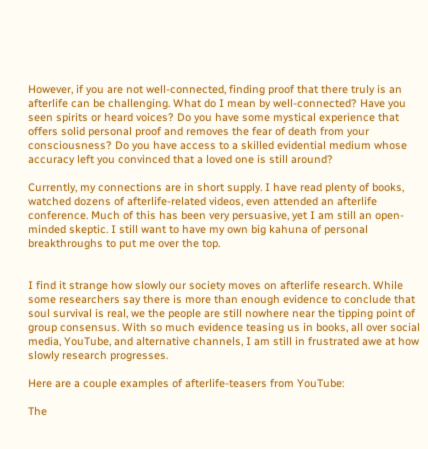However, if you are not well-connected, finding proof that there truly is an afterlife can be challenging. What do I mean by well-connected? Have you seen spirits or heard voices? Do you have some mystical experience that offers solid personal proof and removes the fear of death from your consciousness? Do you have access to a skilled evidential medium whose accuracy left you convinced that a loved one is still around?

Currently, my connections are in short supply. I have read plenty of books, watched dozens of afterlife-related videos, even attended an afterlife conference. Much of this has been very persuasive, yet I am still an open-minded skeptic. I still want to have my own big kahuna of personal breakthroughs to put me over the top.


I find it strange how slowly our society moves on afterlife research. While some researchers say there is more than enough evidence to conclude that soul survival is real, we the people are still nowhere near the tipping point of group consensus. With so much evidence teasing us in books, all over social media, YouTube, and alternative channels, I am still in frustrated awe at how slowly research progresses.

Here are a couple examples of afterlife-teasers from YouTube:

The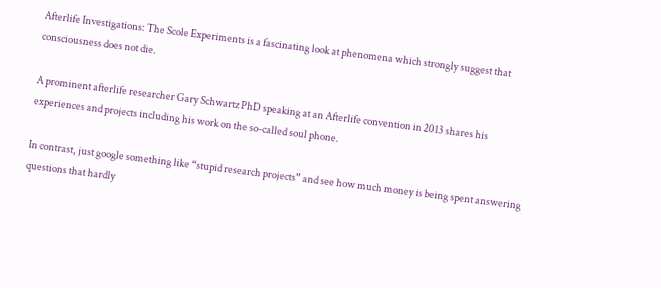Afterlife Investigations: The Scole Experiments is a fascinating look at phenomena which strongly suggest that consciousness does not die.

A prominent afterlife researcher Gary Schwartz PhD speaking at an Afterlife convention in 2013 shares his experiences and projects including his work on the so-called soul phone.

In contrast, just google something like “stupid research projects” and see how much money is being spent answering questions that hardly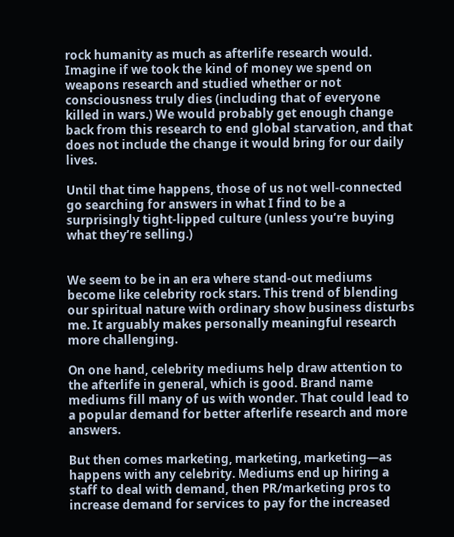rock humanity as much as afterlife research would. Imagine if we took the kind of money we spend on weapons research and studied whether or not consciousness truly dies (including that of everyone killed in wars.) We would probably get enough change back from this research to end global starvation, and that does not include the change it would bring for our daily lives.

Until that time happens, those of us not well-connected go searching for answers in what I find to be a surprisingly tight-lipped culture (unless you’re buying what they’re selling.)


We seem to be in an era where stand-out mediums become like celebrity rock stars. This trend of blending our spiritual nature with ordinary show business disturbs me. It arguably makes personally meaningful research more challenging.

On one hand, celebrity mediums help draw attention to the afterlife in general, which is good. Brand name mediums fill many of us with wonder. That could lead to a popular demand for better afterlife research and more answers.

But then comes marketing, marketing, marketing—as happens with any celebrity. Mediums end up hiring a staff to deal with demand, then PR/marketing pros to increase demand for services to pay for the increased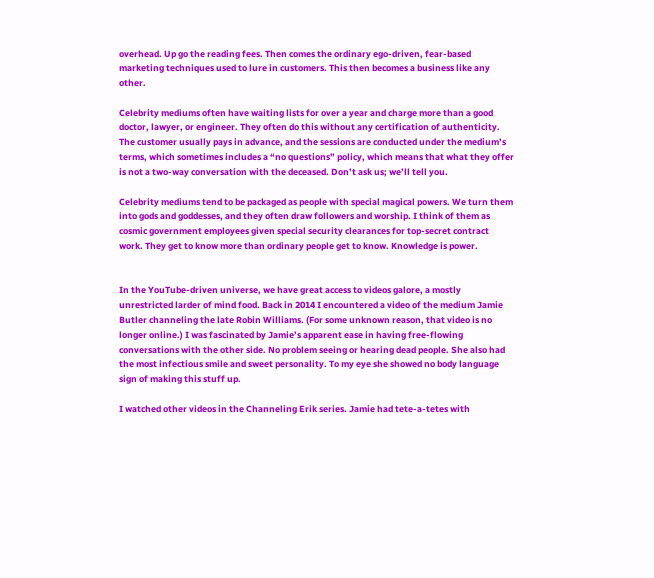overhead. Up go the reading fees. Then comes the ordinary ego-driven, fear-based marketing techniques used to lure in customers. This then becomes a business like any other.

Celebrity mediums often have waiting lists for over a year and charge more than a good doctor, lawyer, or engineer. They often do this without any certification of authenticity. The customer usually pays in advance, and the sessions are conducted under the medium’s terms, which sometimes includes a “no questions” policy, which means that what they offer is not a two-way conversation with the deceased. Don’t ask us; we’ll tell you.

Celebrity mediums tend to be packaged as people with special magical powers. We turn them into gods and goddesses, and they often draw followers and worship. I think of them as cosmic government employees given special security clearances for top-secret contract work. They get to know more than ordinary people get to know. Knowledge is power.


In the YouTube-driven universe, we have great access to videos galore, a mostly unrestricted larder of mind food. Back in 2014 I encountered a video of the medium Jamie Butler channeling the late Robin Williams. (For some unknown reason, that video is no longer online.) I was fascinated by Jamie’s apparent ease in having free-flowing conversations with the other side. No problem seeing or hearing dead people. She also had the most infectious smile and sweet personality. To my eye she showed no body language sign of making this stuff up.

I watched other videos in the Channeling Erik series. Jamie had tete-a-tetes with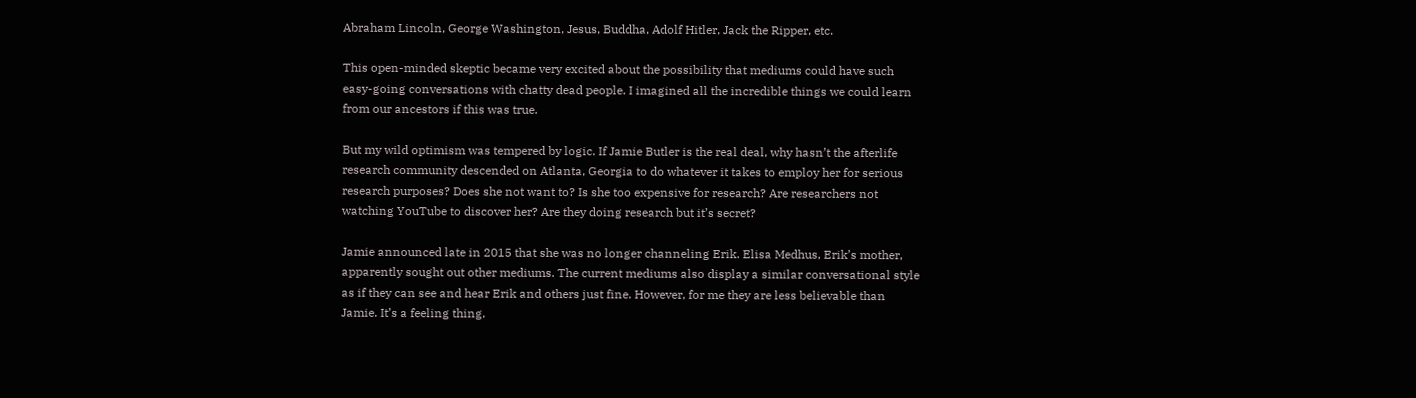Abraham Lincoln, George Washington, Jesus, Buddha, Adolf Hitler, Jack the Ripper, etc.

This open-minded skeptic became very excited about the possibility that mediums could have such easy-going conversations with chatty dead people. I imagined all the incredible things we could learn from our ancestors if this was true.

But my wild optimism was tempered by logic. If Jamie Butler is the real deal, why hasn’t the afterlife research community descended on Atlanta, Georgia to do whatever it takes to employ her for serious research purposes? Does she not want to? Is she too expensive for research? Are researchers not watching YouTube to discover her? Are they doing research but it’s secret?

Jamie announced late in 2015 that she was no longer channeling Erik. Elisa Medhus, Erik’s mother, apparently sought out other mediums. The current mediums also display a similar conversational style as if they can see and hear Erik and others just fine. However, for me they are less believable than Jamie. It’s a feeling thing.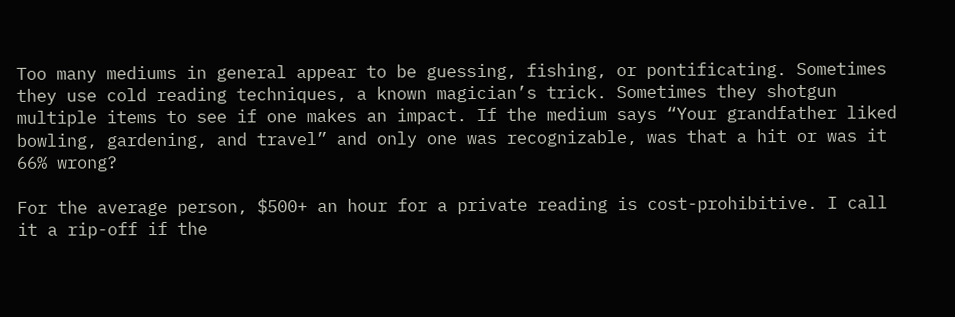Too many mediums in general appear to be guessing, fishing, or pontificating. Sometimes they use cold reading techniques, a known magician’s trick. Sometimes they shotgun multiple items to see if one makes an impact. If the medium says “Your grandfather liked bowling, gardening, and travel” and only one was recognizable, was that a hit or was it 66% wrong?

For the average person, $500+ an hour for a private reading is cost-prohibitive. I call it a rip-off if the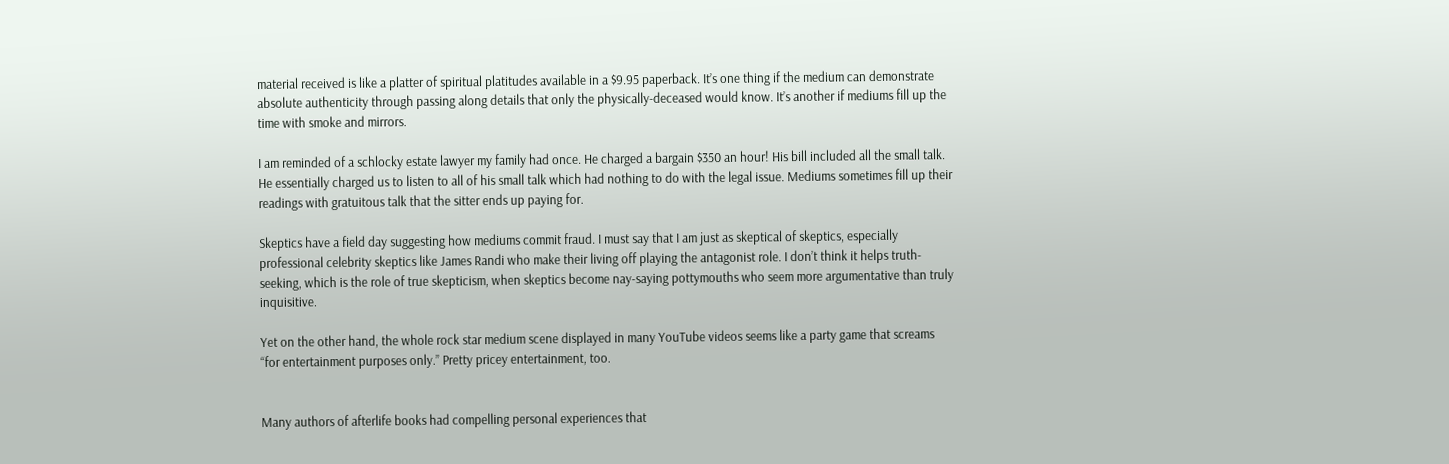material received is like a platter of spiritual platitudes available in a $9.95 paperback. It’s one thing if the medium can demonstrate absolute authenticity through passing along details that only the physically-deceased would know. It’s another if mediums fill up the time with smoke and mirrors.

I am reminded of a schlocky estate lawyer my family had once. He charged a bargain $350 an hour! His bill included all the small talk. He essentially charged us to listen to all of his small talk which had nothing to do with the legal issue. Mediums sometimes fill up their readings with gratuitous talk that the sitter ends up paying for.

Skeptics have a field day suggesting how mediums commit fraud. I must say that I am just as skeptical of skeptics, especially professional celebrity skeptics like James Randi who make their living off playing the antagonist role. I don’t think it helps truth-seeking, which is the role of true skepticism, when skeptics become nay-saying pottymouths who seem more argumentative than truly inquisitive.

Yet on the other hand, the whole rock star medium scene displayed in many YouTube videos seems like a party game that screams “for entertainment purposes only.” Pretty pricey entertainment, too.


Many authors of afterlife books had compelling personal experiences that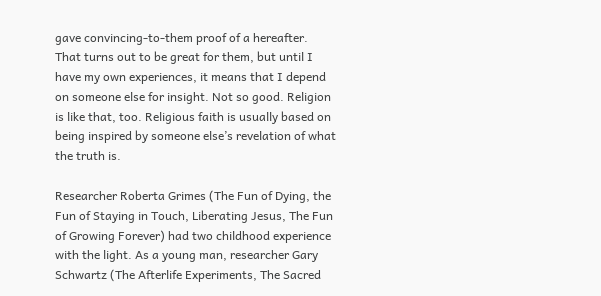gave convincing-to-them proof of a hereafter. That turns out to be great for them, but until I have my own experiences, it means that I depend on someone else for insight. Not so good. Religion is like that, too. Religious faith is usually based on being inspired by someone else’s revelation of what the truth is.

Researcher Roberta Grimes (The Fun of Dying, the Fun of Staying in Touch, Liberating Jesus, The Fun of Growing Forever) had two childhood experience with the light. As a young man, researcher Gary Schwartz (The Afterlife Experiments, The Sacred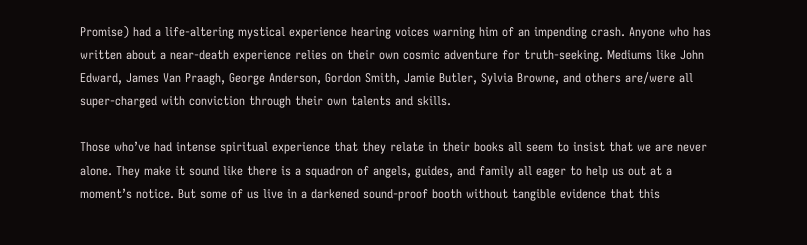Promise) had a life-altering mystical experience hearing voices warning him of an impending crash. Anyone who has written about a near-death experience relies on their own cosmic adventure for truth-seeking. Mediums like John Edward, James Van Praagh, George Anderson, Gordon Smith, Jamie Butler, Sylvia Browne, and others are/were all super-charged with conviction through their own talents and skills.

Those who’ve had intense spiritual experience that they relate in their books all seem to insist that we are never alone. They make it sound like there is a squadron of angels, guides, and family all eager to help us out at a moment’s notice. But some of us live in a darkened sound-proof booth without tangible evidence that this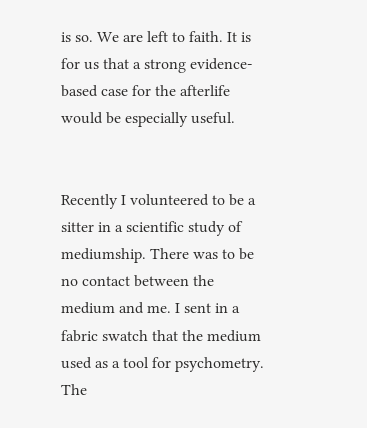is so. We are left to faith. It is for us that a strong evidence-based case for the afterlife would be especially useful.


Recently I volunteered to be a sitter in a scientific study of mediumship. There was to be no contact between the medium and me. I sent in a fabric swatch that the medium used as a tool for psychometry. The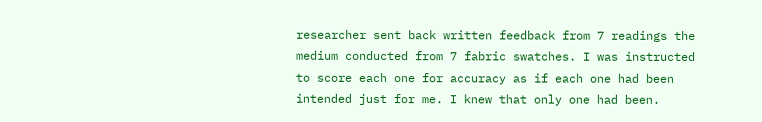researcher sent back written feedback from 7 readings the medium conducted from 7 fabric swatches. I was instructed to score each one for accuracy as if each one had been intended just for me. I knew that only one had been.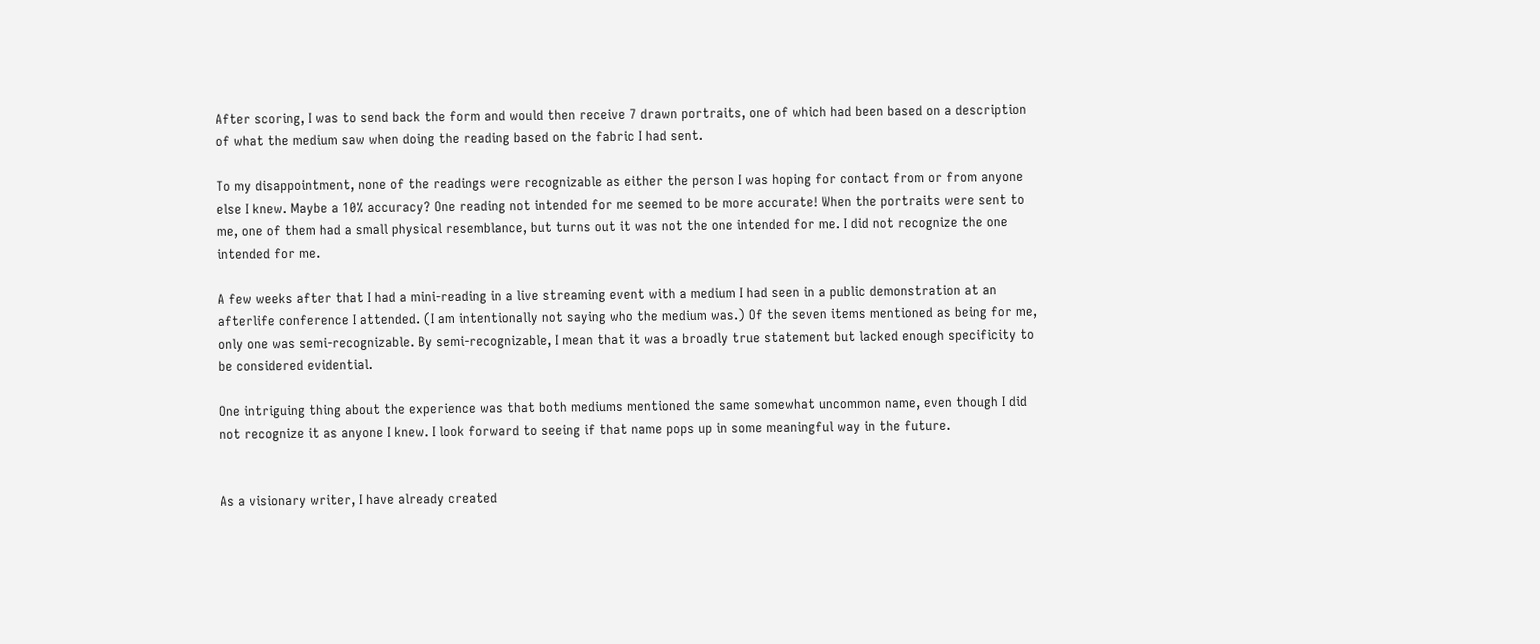After scoring, I was to send back the form and would then receive 7 drawn portraits, one of which had been based on a description of what the medium saw when doing the reading based on the fabric I had sent.

To my disappointment, none of the readings were recognizable as either the person I was hoping for contact from or from anyone else I knew. Maybe a 10% accuracy? One reading not intended for me seemed to be more accurate! When the portraits were sent to me, one of them had a small physical resemblance, but turns out it was not the one intended for me. I did not recognize the one intended for me.

A few weeks after that I had a mini-reading in a live streaming event with a medium I had seen in a public demonstration at an afterlife conference I attended. (I am intentionally not saying who the medium was.) Of the seven items mentioned as being for me, only one was semi-recognizable. By semi-recognizable, I mean that it was a broadly true statement but lacked enough specificity to be considered evidential.

One intriguing thing about the experience was that both mediums mentioned the same somewhat uncommon name, even though I did not recognize it as anyone I knew. I look forward to seeing if that name pops up in some meaningful way in the future.


As a visionary writer, I have already created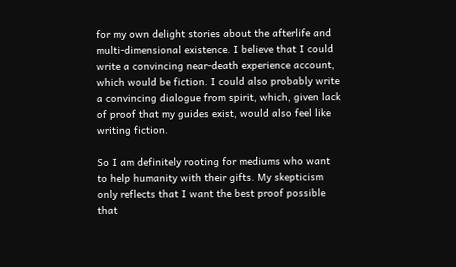for my own delight stories about the afterlife and multi-dimensional existence. I believe that I could write a convincing near-death experience account, which would be fiction. I could also probably write a convincing dialogue from spirit, which, given lack of proof that my guides exist, would also feel like writing fiction.

So I am definitely rooting for mediums who want to help humanity with their gifts. My skepticism only reflects that I want the best proof possible that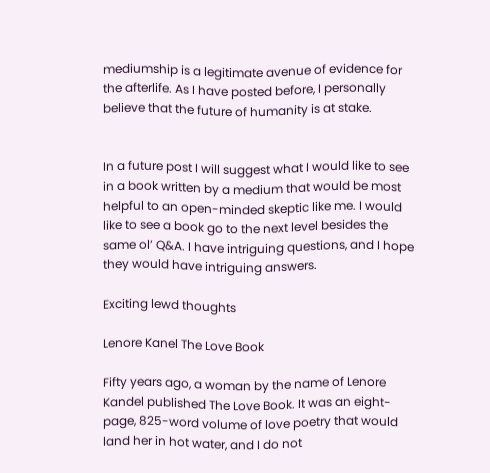mediumship is a legitimate avenue of evidence for the afterlife. As I have posted before, I personally believe that the future of humanity is at stake.


In a future post I will suggest what I would like to see in a book written by a medium that would be most helpful to an open-minded skeptic like me. I would like to see a book go to the next level besides the same ol’ Q&A. I have intriguing questions, and I hope they would have intriguing answers.

Exciting lewd thoughts

Lenore Kanel The Love Book

Fifty years ago, a woman by the name of Lenore Kandel published The Love Book. It was an eight-page, 825-word volume of love poetry that would land her in hot water, and I do not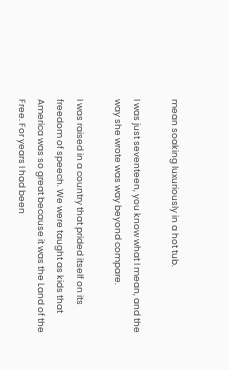mean soaking luxuriously in a hot tub.

I was just seventeen, you know what I mean, and the way she wrote was way beyond compare.

I was raised in a country that prided itself on its freedom of speech. We were taught as kids that America was so great because it was the Land of the Free. For years I had been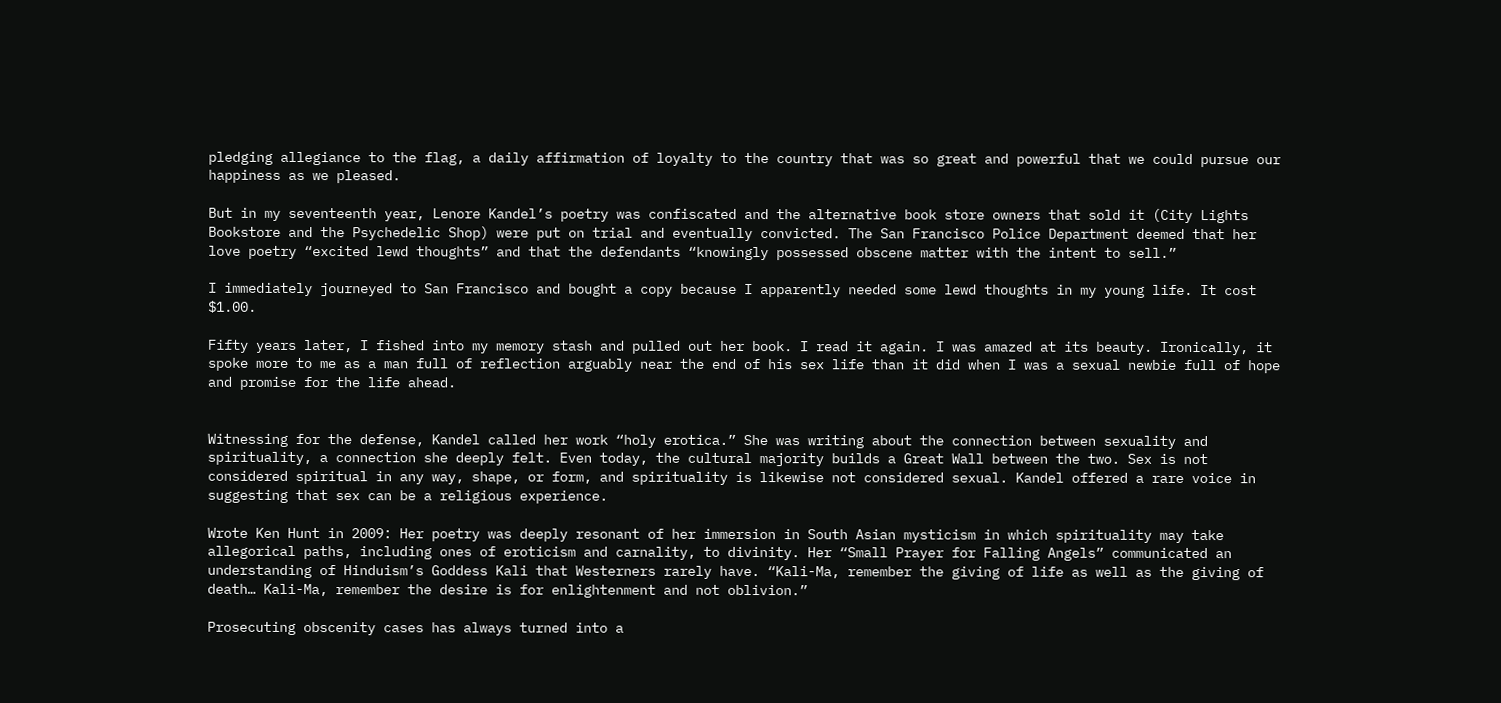pledging allegiance to the flag, a daily affirmation of loyalty to the country that was so great and powerful that we could pursue our happiness as we pleased.

But in my seventeenth year, Lenore Kandel’s poetry was confiscated and the alternative book store owners that sold it (City Lights Bookstore and the Psychedelic Shop) were put on trial and eventually convicted. The San Francisco Police Department deemed that her love poetry “excited lewd thoughts” and that the defendants “knowingly possessed obscene matter with the intent to sell.”

I immediately journeyed to San Francisco and bought a copy because I apparently needed some lewd thoughts in my young life. It cost $1.00.

Fifty years later, I fished into my memory stash and pulled out her book. I read it again. I was amazed at its beauty. Ironically, it spoke more to me as a man full of reflection arguably near the end of his sex life than it did when I was a sexual newbie full of hope and promise for the life ahead.


Witnessing for the defense, Kandel called her work “holy erotica.” She was writing about the connection between sexuality and spirituality, a connection she deeply felt. Even today, the cultural majority builds a Great Wall between the two. Sex is not considered spiritual in any way, shape, or form, and spirituality is likewise not considered sexual. Kandel offered a rare voice in suggesting that sex can be a religious experience.

Wrote Ken Hunt in 2009: Her poetry was deeply resonant of her immersion in South Asian mysticism in which spirituality may take allegorical paths, including ones of eroticism and carnality, to divinity. Her “Small Prayer for Falling Angels” communicated an understanding of Hinduism’s Goddess Kali that Westerners rarely have. “Kali-Ma, remember the giving of life as well as the giving of death… Kali-Ma, remember the desire is for enlightenment and not oblivion.”

Prosecuting obscenity cases has always turned into a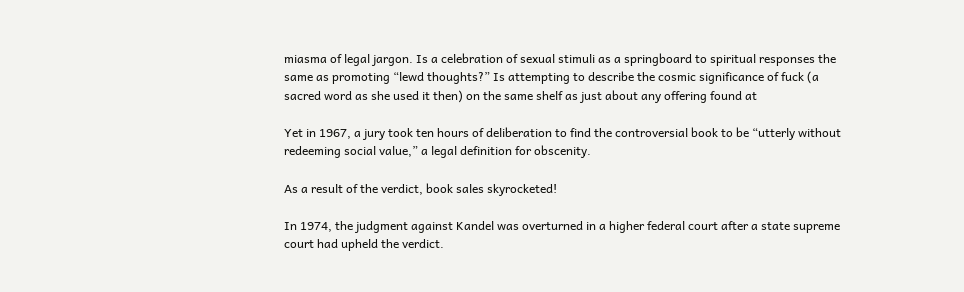miasma of legal jargon. Is a celebration of sexual stimuli as a springboard to spiritual responses the same as promoting “lewd thoughts?” Is attempting to describe the cosmic significance of fuck (a sacred word as she used it then) on the same shelf as just about any offering found at

Yet in 1967, a jury took ten hours of deliberation to find the controversial book to be “utterly without redeeming social value,” a legal definition for obscenity.

As a result of the verdict, book sales skyrocketed!

In 1974, the judgment against Kandel was overturned in a higher federal court after a state supreme court had upheld the verdict.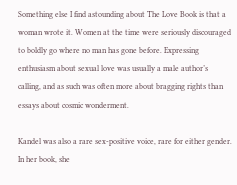Something else I find astounding about The Love Book is that a woman wrote it. Women at the time were seriously discouraged to boldly go where no man has gone before. Expressing enthusiasm about sexual love was usually a male author’s calling, and as such was often more about bragging rights than essays about cosmic wonderment.

Kandel was also a rare sex-positive voice, rare for either gender. In her book, she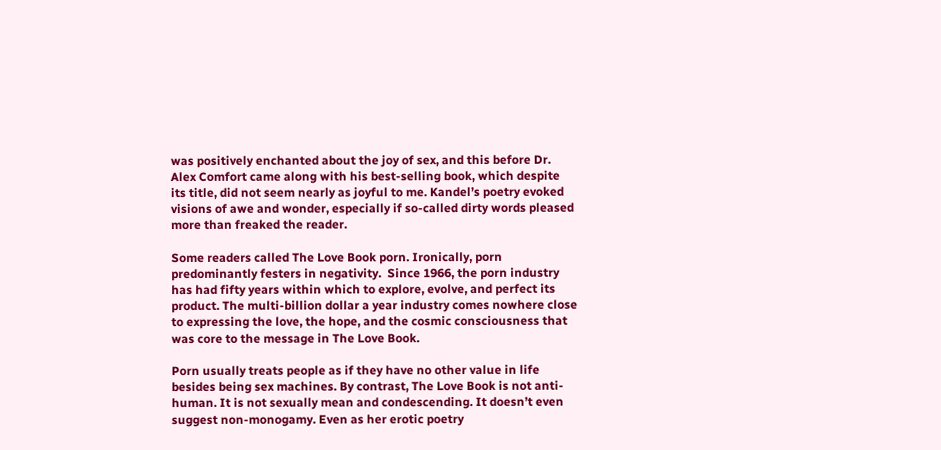was positively enchanted about the joy of sex, and this before Dr. Alex Comfort came along with his best-selling book, which despite its title, did not seem nearly as joyful to me. Kandel’s poetry evoked visions of awe and wonder, especially if so-called dirty words pleased more than freaked the reader.

Some readers called The Love Book porn. Ironically, porn predominantly festers in negativity.  Since 1966, the porn industry has had fifty years within which to explore, evolve, and perfect its product. The multi-billion dollar a year industry comes nowhere close to expressing the love, the hope, and the cosmic consciousness that was core to the message in The Love Book.

Porn usually treats people as if they have no other value in life besides being sex machines. By contrast, The Love Book is not anti-human. It is not sexually mean and condescending. It doesn’t even suggest non-monogamy. Even as her erotic poetry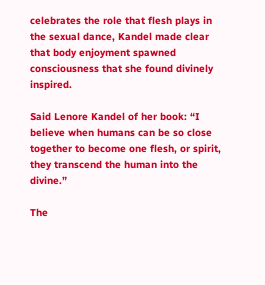celebrates the role that flesh plays in the sexual dance, Kandel made clear that body enjoyment spawned consciousness that she found divinely inspired.

Said Lenore Kandel of her book: “I believe when humans can be so close together to become one flesh, or spirit, they transcend the human into the divine.”

The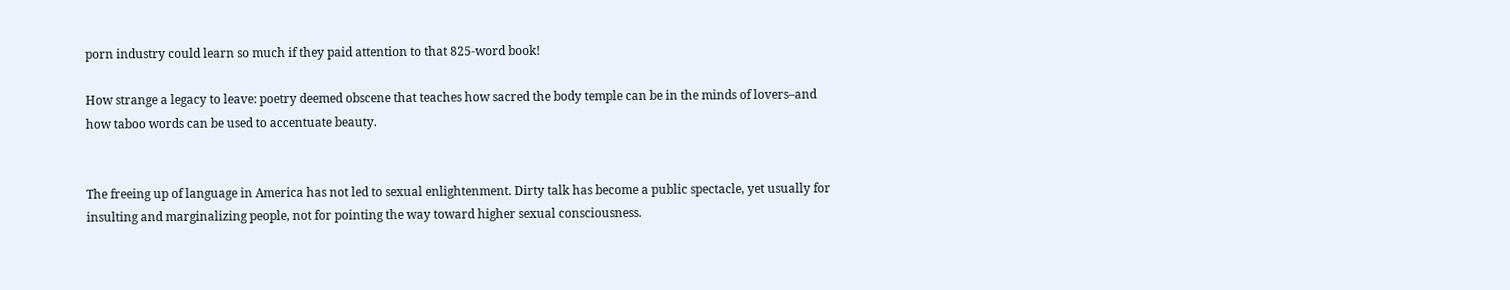porn industry could learn so much if they paid attention to that 825-word book!

How strange a legacy to leave: poetry deemed obscene that teaches how sacred the body temple can be in the minds of lovers–and how taboo words can be used to accentuate beauty.


The freeing up of language in America has not led to sexual enlightenment. Dirty talk has become a public spectacle, yet usually for insulting and marginalizing people, not for pointing the way toward higher sexual consciousness.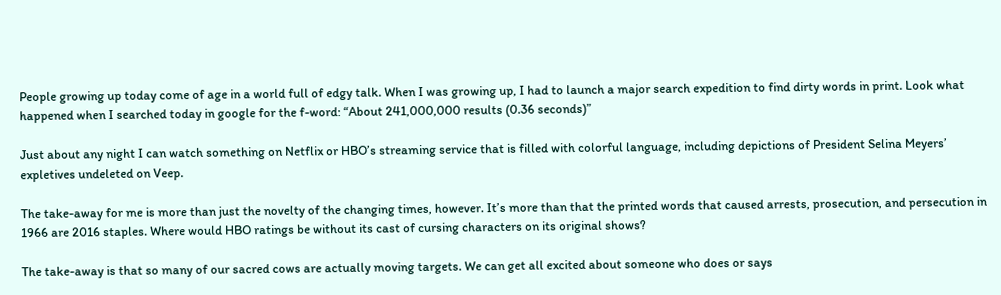People growing up today come of age in a world full of edgy talk. When I was growing up, I had to launch a major search expedition to find dirty words in print. Look what happened when I searched today in google for the f-word: “About 241,000,000 results (0.36 seconds)”

Just about any night I can watch something on Netflix or HBO’s streaming service that is filled with colorful language, including depictions of President Selina Meyers’ expletives undeleted on Veep.

The take-away for me is more than just the novelty of the changing times, however. It’s more than that the printed words that caused arrests, prosecution, and persecution in 1966 are 2016 staples. Where would HBO ratings be without its cast of cursing characters on its original shows?

The take-away is that so many of our sacred cows are actually moving targets. We can get all excited about someone who does or says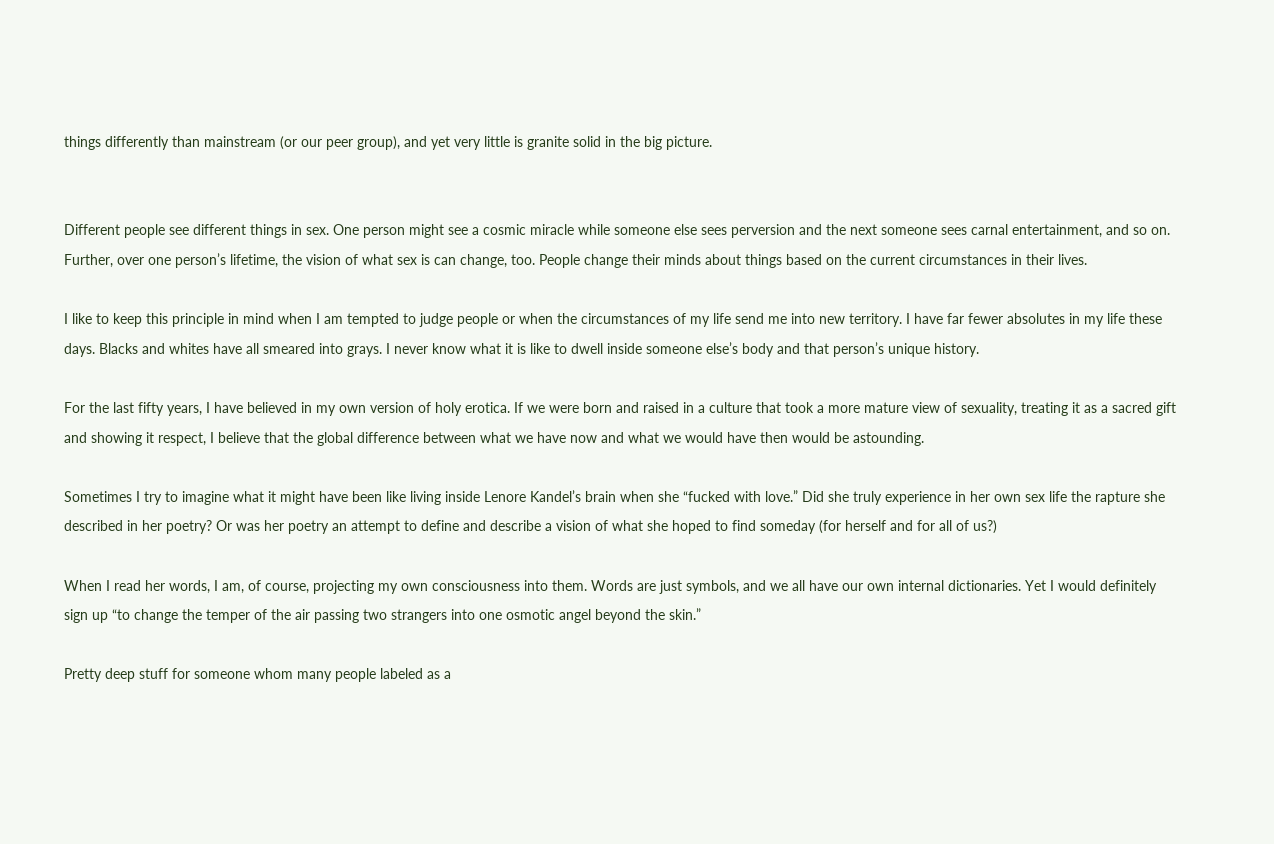things differently than mainstream (or our peer group), and yet very little is granite solid in the big picture.


Different people see different things in sex. One person might see a cosmic miracle while someone else sees perversion and the next someone sees carnal entertainment, and so on. Further, over one person’s lifetime, the vision of what sex is can change, too. People change their minds about things based on the current circumstances in their lives.

I like to keep this principle in mind when I am tempted to judge people or when the circumstances of my life send me into new territory. I have far fewer absolutes in my life these days. Blacks and whites have all smeared into grays. I never know what it is like to dwell inside someone else’s body and that person’s unique history.

For the last fifty years, I have believed in my own version of holy erotica. If we were born and raised in a culture that took a more mature view of sexuality, treating it as a sacred gift and showing it respect, I believe that the global difference between what we have now and what we would have then would be astounding.

Sometimes I try to imagine what it might have been like living inside Lenore Kandel’s brain when she “fucked with love.” Did she truly experience in her own sex life the rapture she described in her poetry? Or was her poetry an attempt to define and describe a vision of what she hoped to find someday (for herself and for all of us?)

When I read her words, I am, of course, projecting my own consciousness into them. Words are just symbols, and we all have our own internal dictionaries. Yet I would definitely sign up “to change the temper of the air passing two strangers into one osmotic angel beyond the skin.”

Pretty deep stuff for someone whom many people labeled as a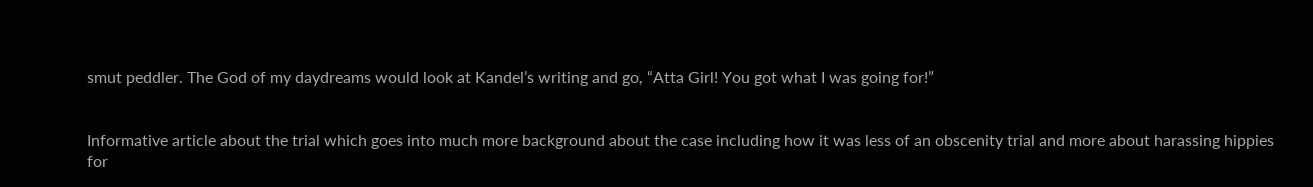smut peddler. The God of my daydreams would look at Kandel’s writing and go, “Atta Girl! You got what I was going for!”


Informative article about the trial which goes into much more background about the case including how it was less of an obscenity trial and more about harassing hippies for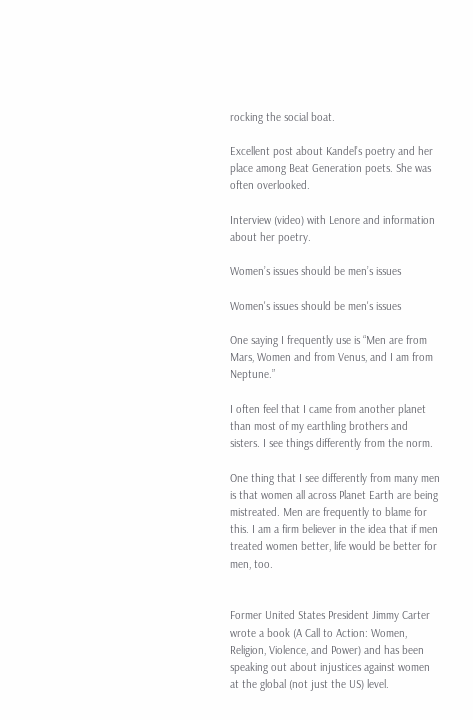rocking the social boat.

Excellent post about Kandel’s poetry and her place among Beat Generation poets. She was often overlooked.

Interview (video) with Lenore and information about her poetry.

Women’s issues should be men’s issues

Women's issues should be men's issues

One saying I frequently use is “Men are from Mars, Women and from Venus, and I am from Neptune.”

I often feel that I came from another planet than most of my earthling brothers and sisters. I see things differently from the norm.

One thing that I see differently from many men is that women all across Planet Earth are being mistreated. Men are frequently to blame for this. I am a firm believer in the idea that if men treated women better, life would be better for men, too.


Former United States President Jimmy Carter wrote a book (A Call to Action: Women, Religion, Violence, and Power) and has been speaking out about injustices against women at the global (not just the US) level.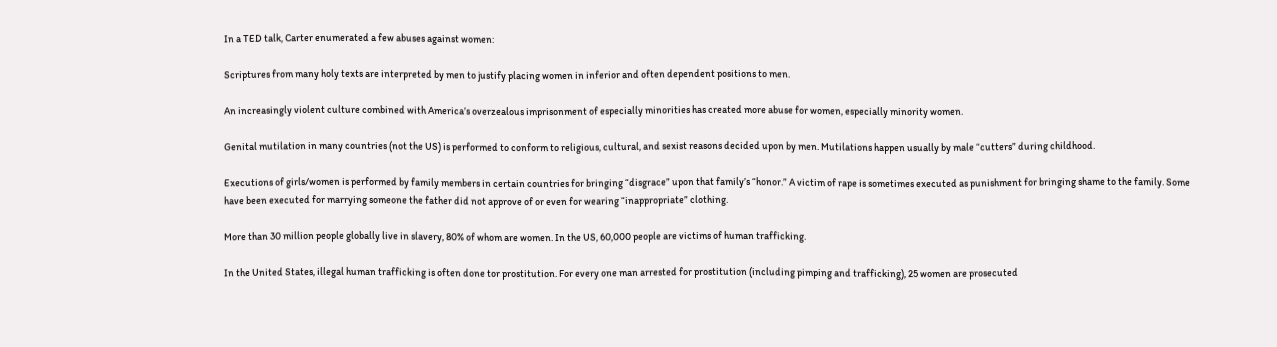In a TED talk, Carter enumerated a few abuses against women:

Scriptures from many holy texts are interpreted by men to justify placing women in inferior and often dependent positions to men.

An increasingly violent culture combined with America’s overzealous imprisonment of especially minorities has created more abuse for women, especially minority women.

Genital mutilation in many countries (not the US) is performed to conform to religious, cultural, and sexist reasons decided upon by men. Mutilations happen usually by male “cutters” during childhood.

Executions of girls/women is performed by family members in certain countries for bringing “disgrace” upon that family’s “honor.” A victim of rape is sometimes executed as punishment for bringing shame to the family. Some have been executed for marrying someone the father did not approve of or even for wearing “inappropriate” clothing.

More than 30 million people globally live in slavery, 80% of whom are women. In the US, 60,000 people are victims of human trafficking.

In the United States, illegal human trafficking is often done tor prostitution. For every one man arrested for prostitution (including pimping and trafficking), 25 women are prosecuted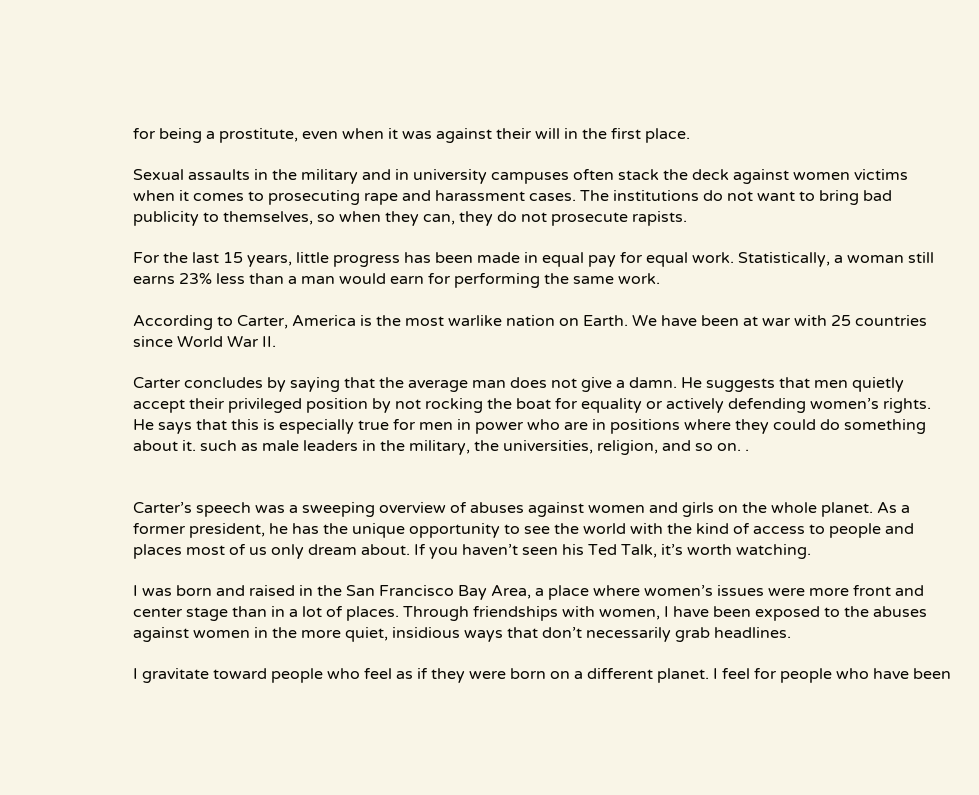for being a prostitute, even when it was against their will in the first place.

Sexual assaults in the military and in university campuses often stack the deck against women victims  when it comes to prosecuting rape and harassment cases. The institutions do not want to bring bad publicity to themselves, so when they can, they do not prosecute rapists.

For the last 15 years, little progress has been made in equal pay for equal work. Statistically, a woman still earns 23% less than a man would earn for performing the same work.

According to Carter, America is the most warlike nation on Earth. We have been at war with 25 countries since World War II.

Carter concludes by saying that the average man does not give a damn. He suggests that men quietly accept their privileged position by not rocking the boat for equality or actively defending women’s rights. He says that this is especially true for men in power who are in positions where they could do something about it. such as male leaders in the military, the universities, religion, and so on. .


Carter’s speech was a sweeping overview of abuses against women and girls on the whole planet. As a former president, he has the unique opportunity to see the world with the kind of access to people and places most of us only dream about. If you haven’t seen his Ted Talk, it’s worth watching.

I was born and raised in the San Francisco Bay Area, a place where women’s issues were more front and center stage than in a lot of places. Through friendships with women, I have been exposed to the abuses against women in the more quiet, insidious ways that don’t necessarily grab headlines.

I gravitate toward people who feel as if they were born on a different planet. I feel for people who have been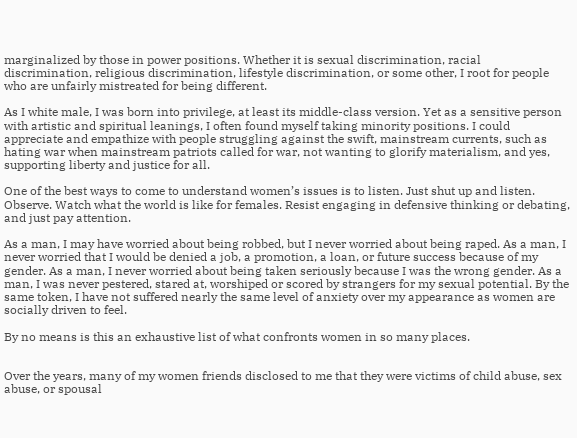marginalized by those in power positions. Whether it is sexual discrimination, racial discrimination, religious discrimination, lifestyle discrimination, or some other, I root for people who are unfairly mistreated for being different.

As I white male, I was born into privilege, at least its middle-class version. Yet as a sensitive person with artistic and spiritual leanings, I often found myself taking minority positions. I could appreciate and empathize with people struggling against the swift, mainstream currents, such as hating war when mainstream patriots called for war, not wanting to glorify materialism, and yes, supporting liberty and justice for all.

One of the best ways to come to understand women’s issues is to listen. Just shut up and listen. Observe. Watch what the world is like for females. Resist engaging in defensive thinking or debating, and just pay attention.

As a man, I may have worried about being robbed, but I never worried about being raped. As a man, I never worried that I would be denied a job, a promotion, a loan, or future success because of my gender. As a man, I never worried about being taken seriously because I was the wrong gender. As a man, I was never pestered, stared at, worshiped or scored by strangers for my sexual potential. By the same token, I have not suffered nearly the same level of anxiety over my appearance as women are socially driven to feel.

By no means is this an exhaustive list of what confronts women in so many places.


Over the years, many of my women friends disclosed to me that they were victims of child abuse, sex abuse, or spousal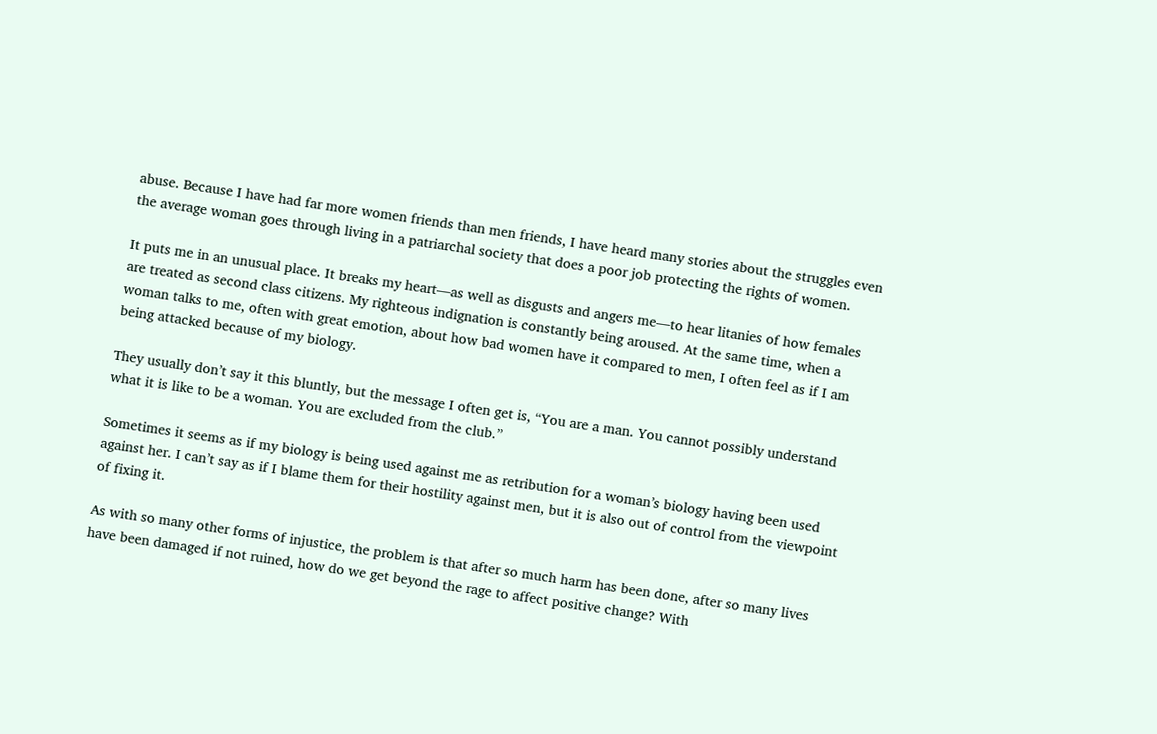abuse. Because I have had far more women friends than men friends, I have heard many stories about the struggles even the average woman goes through living in a patriarchal society that does a poor job protecting the rights of women.

It puts me in an unusual place. It breaks my heart—as well as disgusts and angers me—to hear litanies of how females are treated as second class citizens. My righteous indignation is constantly being aroused. At the same time, when a woman talks to me, often with great emotion, about how bad women have it compared to men, I often feel as if I am being attacked because of my biology.

They usually don’t say it this bluntly, but the message I often get is, “You are a man. You cannot possibly understand what it is like to be a woman. You are excluded from the club.”

Sometimes it seems as if my biology is being used against me as retribution for a woman’s biology having been used against her. I can’t say as if I blame them for their hostility against men, but it is also out of control from the viewpoint of fixing it.

As with so many other forms of injustice, the problem is that after so much harm has been done, after so many lives have been damaged if not ruined, how do we get beyond the rage to affect positive change? With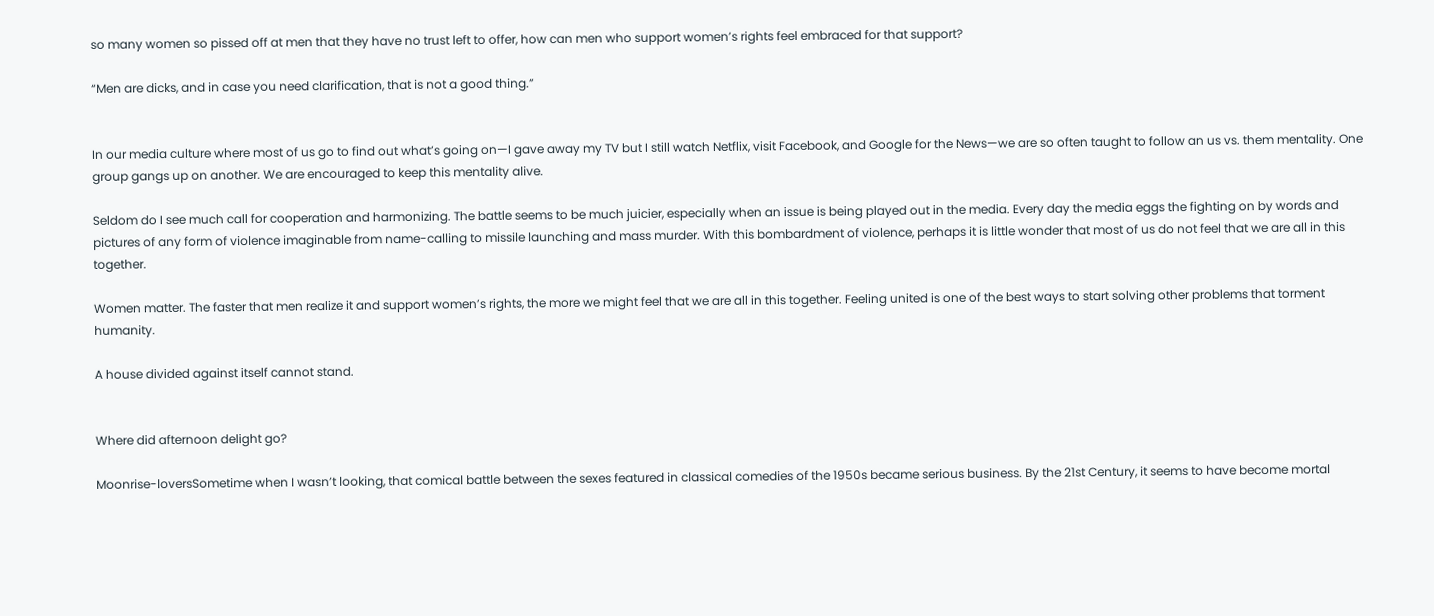so many women so pissed off at men that they have no trust left to offer, how can men who support women’s rights feel embraced for that support?

“Men are dicks, and in case you need clarification, that is not a good thing.”


In our media culture where most of us go to find out what’s going on—I gave away my TV but I still watch Netflix, visit Facebook, and Google for the News—we are so often taught to follow an us vs. them mentality. One group gangs up on another. We are encouraged to keep this mentality alive.

Seldom do I see much call for cooperation and harmonizing. The battle seems to be much juicier, especially when an issue is being played out in the media. Every day the media eggs the fighting on by words and pictures of any form of violence imaginable from name-calling to missile launching and mass murder. With this bombardment of violence, perhaps it is little wonder that most of us do not feel that we are all in this together.

Women matter. The faster that men realize it and support women’s rights, the more we might feel that we are all in this together. Feeling united is one of the best ways to start solving other problems that torment humanity.

A house divided against itself cannot stand.


Where did afternoon delight go?

Moonrise-loversSometime when I wasn’t looking, that comical battle between the sexes featured in classical comedies of the 1950s became serious business. By the 21st Century, it seems to have become mortal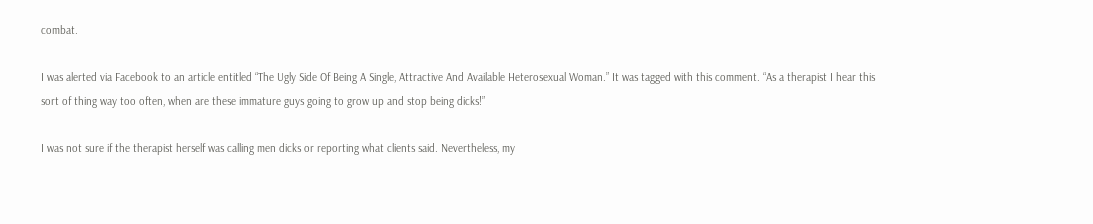combat.

I was alerted via Facebook to an article entitled “The Ugly Side Of Being A Single, Attractive And Available Heterosexual Woman.” It was tagged with this comment. “As a therapist I hear this sort of thing way too often, when are these immature guys going to grow up and stop being dicks!”

I was not sure if the therapist herself was calling men dicks or reporting what clients said. Nevertheless, my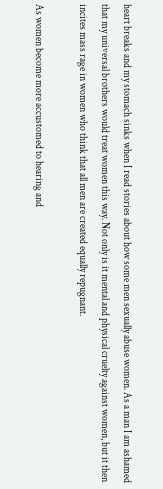heart breaks and my stomach sinks when I read stories about how some men sexually abuse women. As a man I am ashamed that my universal brothers would treat women this way. Not only is it mental and physical cruelty against women, but it then incites mass rage in women who think that all men are created equally repugnant.

As women become more accustomed to hearing and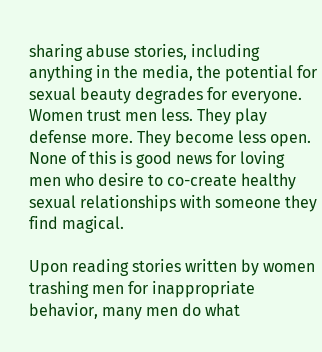sharing abuse stories, including anything in the media, the potential for sexual beauty degrades for everyone. Women trust men less. They play defense more. They become less open. None of this is good news for loving men who desire to co-create healthy sexual relationships with someone they find magical.

Upon reading stories written by women trashing men for inappropriate behavior, many men do what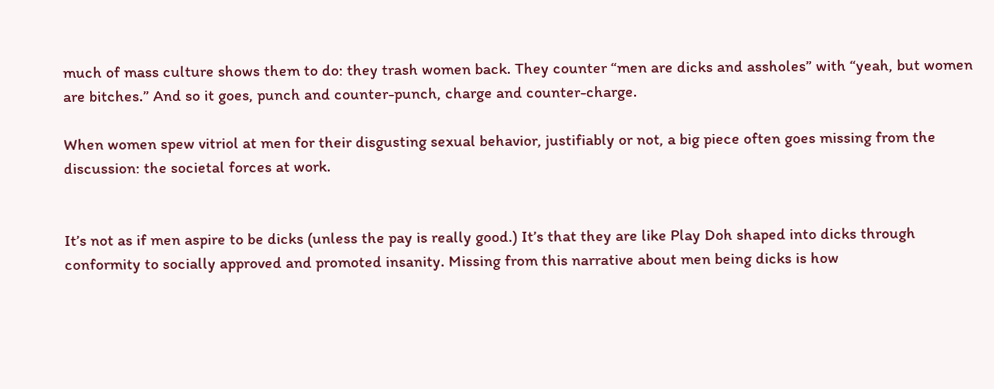much of mass culture shows them to do: they trash women back. They counter “men are dicks and assholes” with “yeah, but women are bitches.” And so it goes, punch and counter-punch, charge and counter-charge.

When women spew vitriol at men for their disgusting sexual behavior, justifiably or not, a big piece often goes missing from the discussion: the societal forces at work.


It’s not as if men aspire to be dicks (unless the pay is really good.) It’s that they are like Play Doh shaped into dicks through conformity to socially approved and promoted insanity. Missing from this narrative about men being dicks is how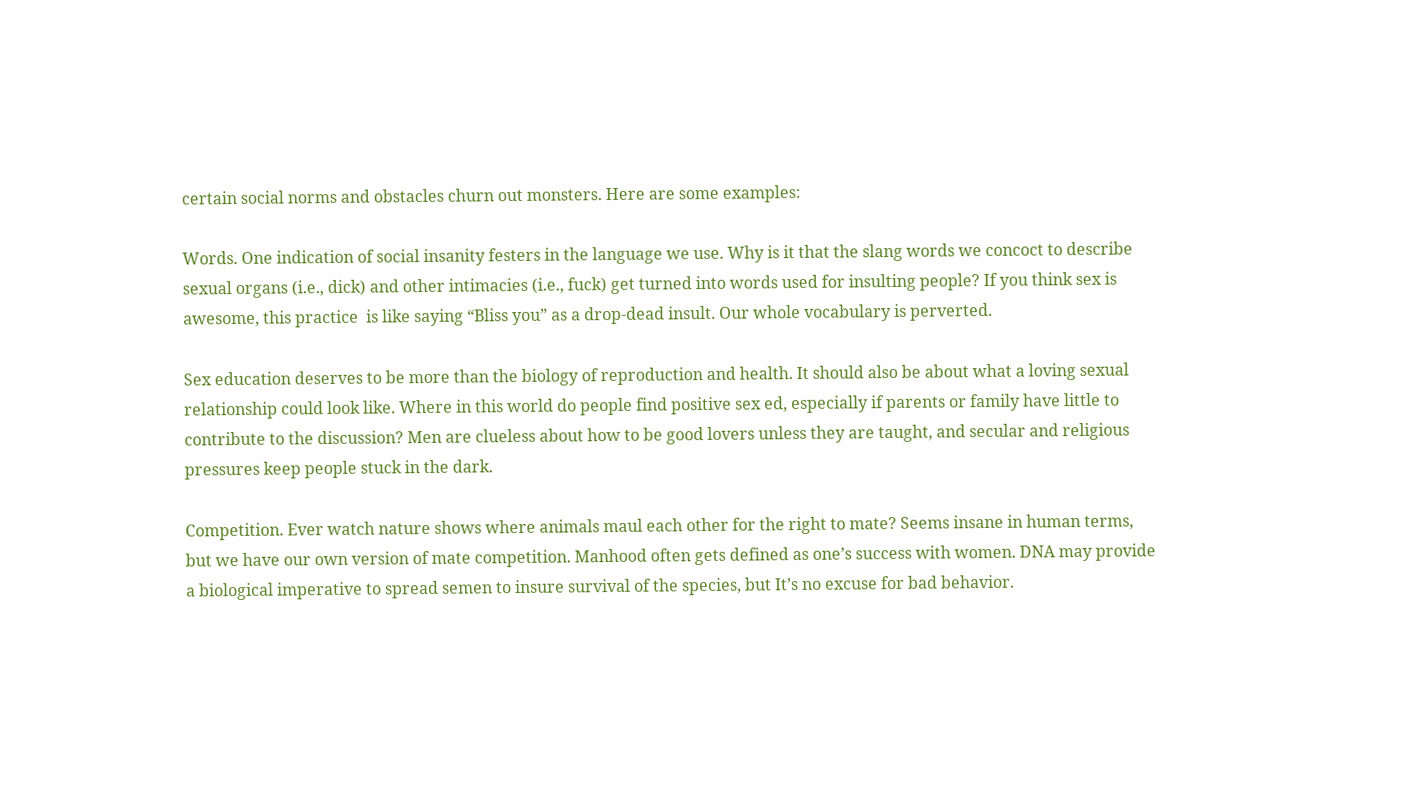certain social norms and obstacles churn out monsters. Here are some examples:

Words. One indication of social insanity festers in the language we use. Why is it that the slang words we concoct to describe sexual organs (i.e., dick) and other intimacies (i.e., fuck) get turned into words used for insulting people? If you think sex is awesome, this practice  is like saying “Bliss you” as a drop-dead insult. Our whole vocabulary is perverted.

Sex education deserves to be more than the biology of reproduction and health. It should also be about what a loving sexual relationship could look like. Where in this world do people find positive sex ed, especially if parents or family have little to contribute to the discussion? Men are clueless about how to be good lovers unless they are taught, and secular and religious pressures keep people stuck in the dark.

Competition. Ever watch nature shows where animals maul each other for the right to mate? Seems insane in human terms, but we have our own version of mate competition. Manhood often gets defined as one’s success with women. DNA may provide a biological imperative to spread semen to insure survival of the species, but It’s no excuse for bad behavior.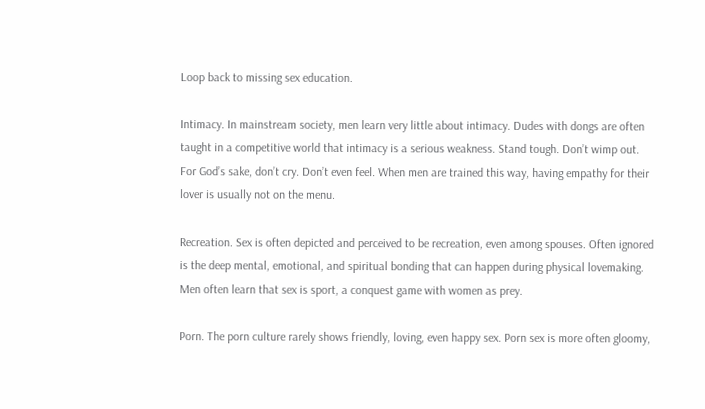Loop back to missing sex education.

Intimacy. In mainstream society, men learn very little about intimacy. Dudes with dongs are often taught in a competitive world that intimacy is a serious weakness. Stand tough. Don’t wimp out. For God’s sake, don’t cry. Don’t even feel. When men are trained this way, having empathy for their lover is usually not on the menu.

Recreation. Sex is often depicted and perceived to be recreation, even among spouses. Often ignored is the deep mental, emotional, and spiritual bonding that can happen during physical lovemaking. Men often learn that sex is sport, a conquest game with women as prey.

Porn. The porn culture rarely shows friendly, loving, even happy sex. Porn sex is more often gloomy,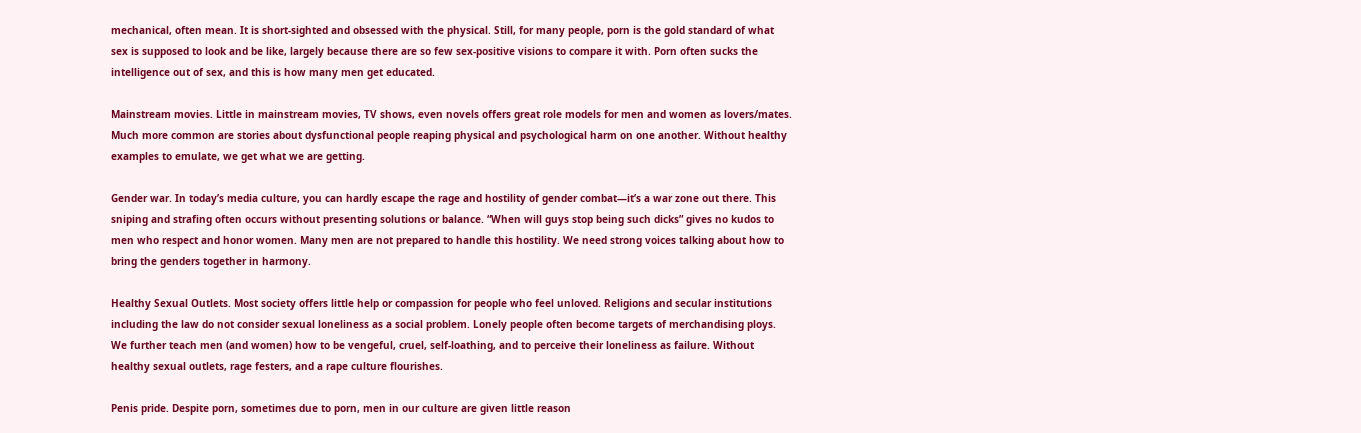mechanical, often mean. It is short-sighted and obsessed with the physical. Still, for many people, porn is the gold standard of what sex is supposed to look and be like, largely because there are so few sex-positive visions to compare it with. Porn often sucks the intelligence out of sex, and this is how many men get educated.

Mainstream movies. Little in mainstream movies, TV shows, even novels offers great role models for men and women as lovers/mates. Much more common are stories about dysfunctional people reaping physical and psychological harm on one another. Without healthy examples to emulate, we get what we are getting.

Gender war. In today’s media culture, you can hardly escape the rage and hostility of gender combat—it’s a war zone out there. This sniping and strafing often occurs without presenting solutions or balance. “When will guys stop being such dicks” gives no kudos to men who respect and honor women. Many men are not prepared to handle this hostility. We need strong voices talking about how to bring the genders together in harmony.

Healthy Sexual Outlets. Most society offers little help or compassion for people who feel unloved. Religions and secular institutions including the law do not consider sexual loneliness as a social problem. Lonely people often become targets of merchandising ploys. We further teach men (and women) how to be vengeful, cruel, self-loathing, and to perceive their loneliness as failure. Without healthy sexual outlets, rage festers, and a rape culture flourishes.

Penis pride. Despite porn, sometimes due to porn, men in our culture are given little reason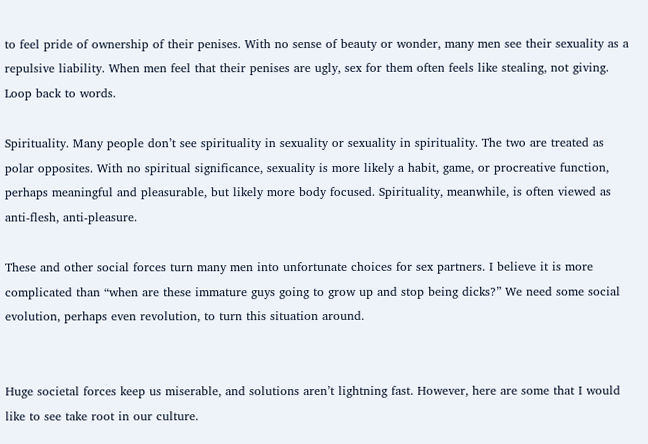to feel pride of ownership of their penises. With no sense of beauty or wonder, many men see their sexuality as a repulsive liability. When men feel that their penises are ugly, sex for them often feels like stealing, not giving. Loop back to words.

Spirituality. Many people don’t see spirituality in sexuality or sexuality in spirituality. The two are treated as polar opposites. With no spiritual significance, sexuality is more likely a habit, game, or procreative function, perhaps meaningful and pleasurable, but likely more body focused. Spirituality, meanwhile, is often viewed as anti-flesh, anti-pleasure.

These and other social forces turn many men into unfortunate choices for sex partners. I believe it is more complicated than “when are these immature guys going to grow up and stop being dicks?” We need some social evolution, perhaps even revolution, to turn this situation around.


Huge societal forces keep us miserable, and solutions aren’t lightning fast. However, here are some that I would like to see take root in our culture.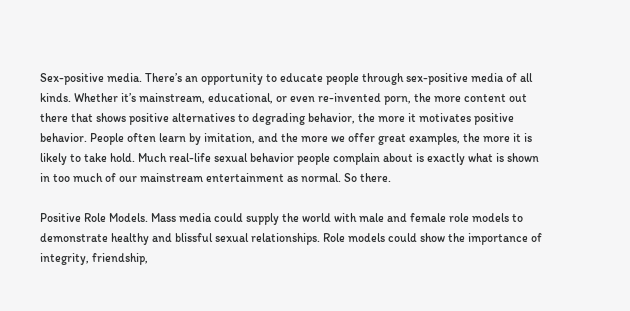Sex-positive media. There’s an opportunity to educate people through sex-positive media of all kinds. Whether it’s mainstream, educational, or even re-invented porn, the more content out there that shows positive alternatives to degrading behavior, the more it motivates positive behavior. People often learn by imitation, and the more we offer great examples, the more it is likely to take hold. Much real-life sexual behavior people complain about is exactly what is shown in too much of our mainstream entertainment as normal. So there.

Positive Role Models. Mass media could supply the world with male and female role models to demonstrate healthy and blissful sexual relationships. Role models could show the importance of integrity, friendship,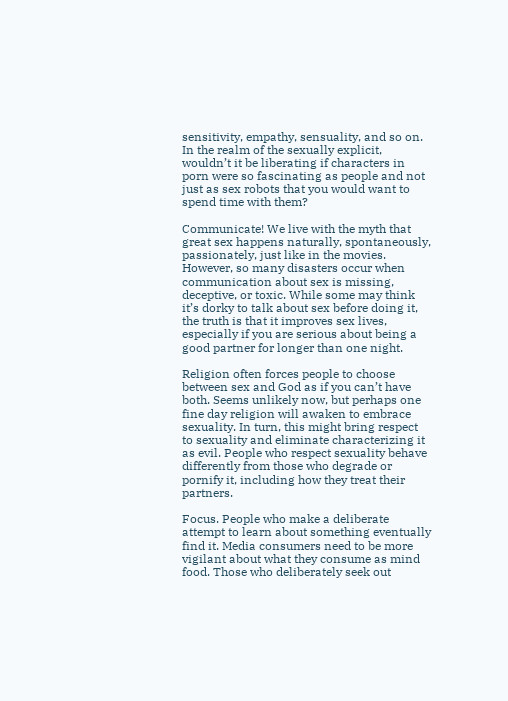sensitivity, empathy, sensuality, and so on. In the realm of the sexually explicit, wouldn’t it be liberating if characters in porn were so fascinating as people and not just as sex robots that you would want to spend time with them?

Communicate! We live with the myth that great sex happens naturally, spontaneously, passionately, just like in the movies. However, so many disasters occur when communication about sex is missing, deceptive, or toxic. While some may think it’s dorky to talk about sex before doing it, the truth is that it improves sex lives, especially if you are serious about being a good partner for longer than one night.

Religion often forces people to choose between sex and God as if you can’t have both. Seems unlikely now, but perhaps one fine day religion will awaken to embrace sexuality. In turn, this might bring respect to sexuality and eliminate characterizing it as evil. People who respect sexuality behave differently from those who degrade or pornify it, including how they treat their partners.

Focus. People who make a deliberate attempt to learn about something eventually find it. Media consumers need to be more vigilant about what they consume as mind food. Those who deliberately seek out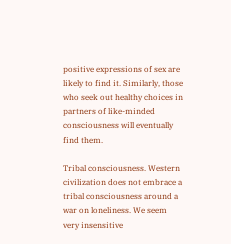positive expressions of sex are likely to find it. Similarly, those who seek out healthy choices in partners of like-minded consciousness will eventually find them.

Tribal consciousness. Western civilization does not embrace a tribal consciousness around a war on loneliness. We seem very insensitive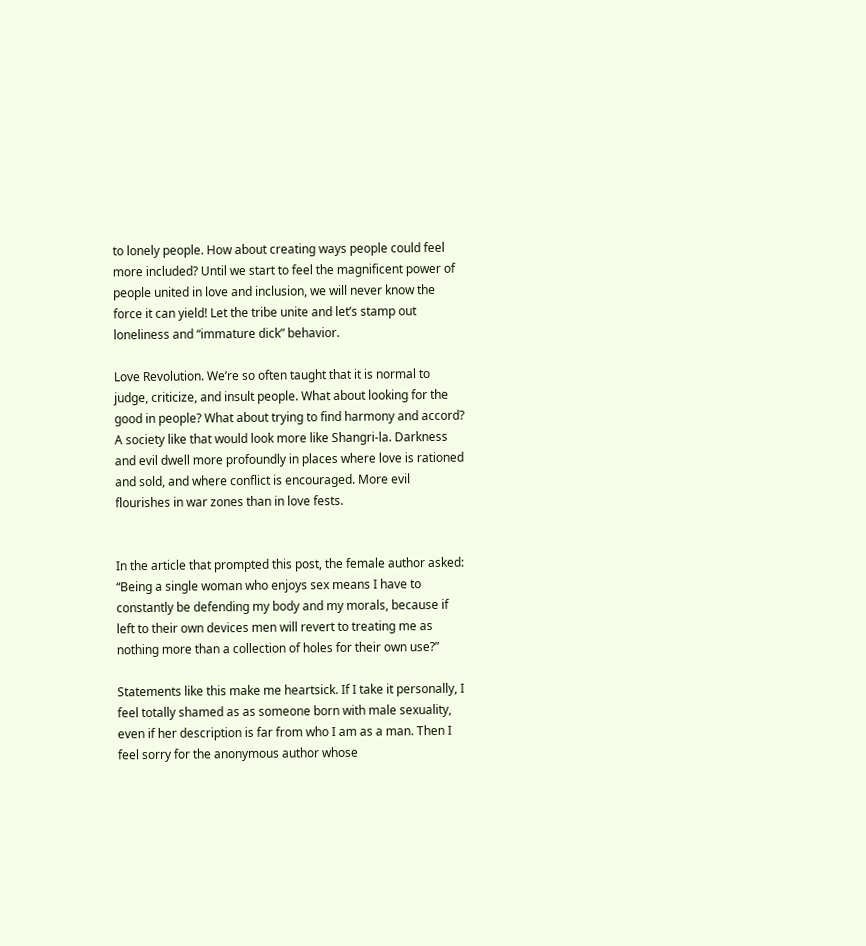to lonely people. How about creating ways people could feel more included? Until we start to feel the magnificent power of people united in love and inclusion, we will never know the force it can yield! Let the tribe unite and let’s stamp out loneliness and “immature dick” behavior.

Love Revolution. We’re so often taught that it is normal to judge, criticize, and insult people. What about looking for the good in people? What about trying to find harmony and accord? A society like that would look more like Shangri-la. Darkness and evil dwell more profoundly in places where love is rationed and sold, and where conflict is encouraged. More evil flourishes in war zones than in love fests.


In the article that prompted this post, the female author asked: “Being a single woman who enjoys sex means I have to constantly be defending my body and my morals, because if left to their own devices men will revert to treating me as nothing more than a collection of holes for their own use?”

Statements like this make me heartsick. If I take it personally, I feel totally shamed as as someone born with male sexuality, even if her description is far from who I am as a man. Then I feel sorry for the anonymous author whose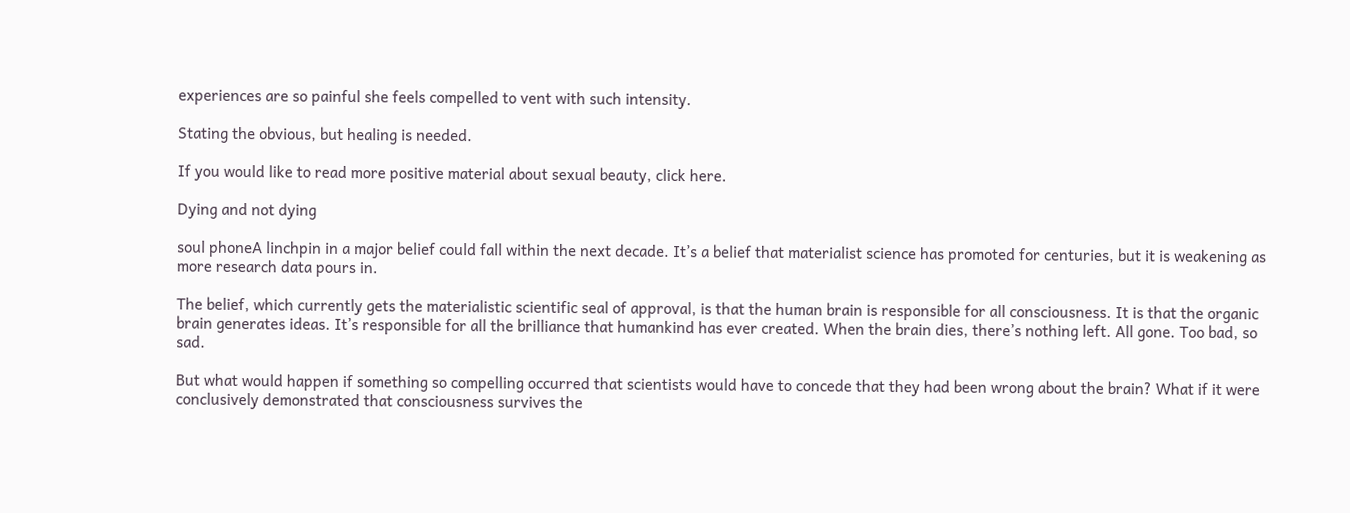experiences are so painful she feels compelled to vent with such intensity.

Stating the obvious, but healing is needed.

If you would like to read more positive material about sexual beauty, click here.

Dying and not dying

soul phoneA linchpin in a major belief could fall within the next decade. It’s a belief that materialist science has promoted for centuries, but it is weakening as more research data pours in.

The belief, which currently gets the materialistic scientific seal of approval, is that the human brain is responsible for all consciousness. It is that the organic brain generates ideas. It’s responsible for all the brilliance that humankind has ever created. When the brain dies, there’s nothing left. All gone. Too bad, so sad.

But what would happen if something so compelling occurred that scientists would have to concede that they had been wrong about the brain? What if it were conclusively demonstrated that consciousness survives the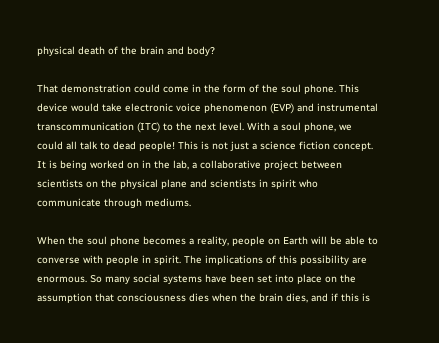physical death of the brain and body?

That demonstration could come in the form of the soul phone. This device would take electronic voice phenomenon (EVP) and instrumental transcommunication (ITC) to the next level. With a soul phone, we could all talk to dead people! This is not just a science fiction concept. It is being worked on in the lab, a collaborative project between scientists on the physical plane and scientists in spirit who communicate through mediums.

When the soul phone becomes a reality, people on Earth will be able to converse with people in spirit. The implications of this possibility are enormous. So many social systems have been set into place on the assumption that consciousness dies when the brain dies, and if this is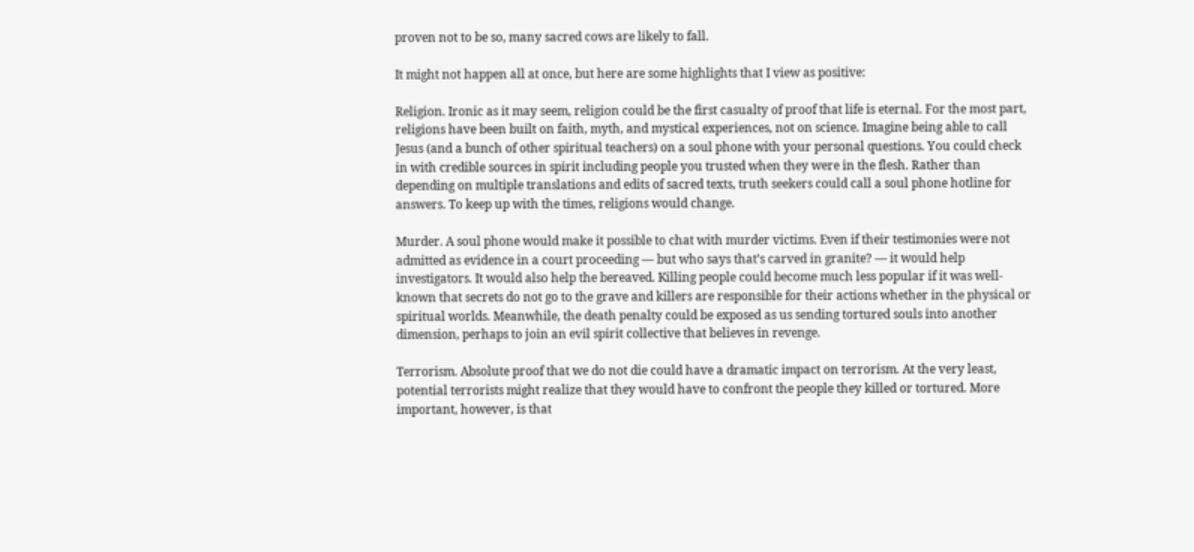proven not to be so, many sacred cows are likely to fall.

It might not happen all at once, but here are some highlights that I view as positive:

Religion. Ironic as it may seem, religion could be the first casualty of proof that life is eternal. For the most part, religions have been built on faith, myth, and mystical experiences, not on science. Imagine being able to call Jesus (and a bunch of other spiritual teachers) on a soul phone with your personal questions. You could check in with credible sources in spirit including people you trusted when they were in the flesh. Rather than depending on multiple translations and edits of sacred texts, truth seekers could call a soul phone hotline for answers. To keep up with the times, religions would change.

Murder. A soul phone would make it possible to chat with murder victims. Even if their testimonies were not admitted as evidence in a court proceeding — but who says that’s carved in granite? — it would help investigators. It would also help the bereaved. Killing people could become much less popular if it was well-known that secrets do not go to the grave and killers are responsible for their actions whether in the physical or spiritual worlds. Meanwhile, the death penalty could be exposed as us sending tortured souls into another dimension, perhaps to join an evil spirit collective that believes in revenge.

Terrorism. Absolute proof that we do not die could have a dramatic impact on terrorism. At the very least, potential terrorists might realize that they would have to confront the people they killed or tortured. More important, however, is that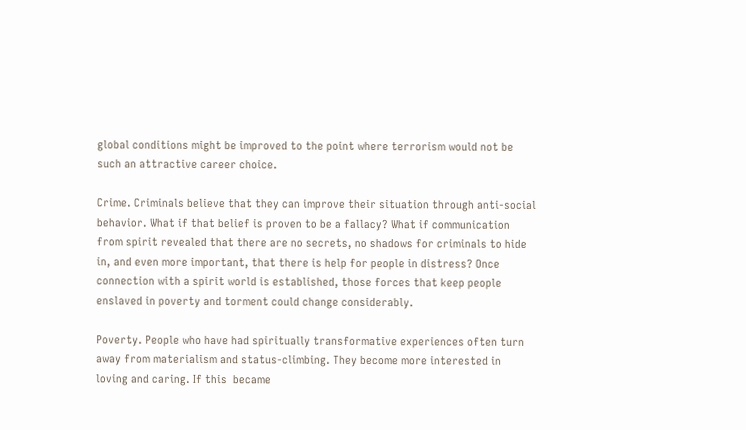global conditions might be improved to the point where terrorism would not be such an attractive career choice.

Crime. Criminals believe that they can improve their situation through anti-social behavior. What if that belief is proven to be a fallacy? What if communication from spirit revealed that there are no secrets, no shadows for criminals to hide in, and even more important, that there is help for people in distress? Once connection with a spirit world is established, those forces that keep people enslaved in poverty and torment could change considerably.

Poverty. People who have had spiritually transformative experiences often turn away from materialism and status-climbing. They become more interested in loving and caring. If this  became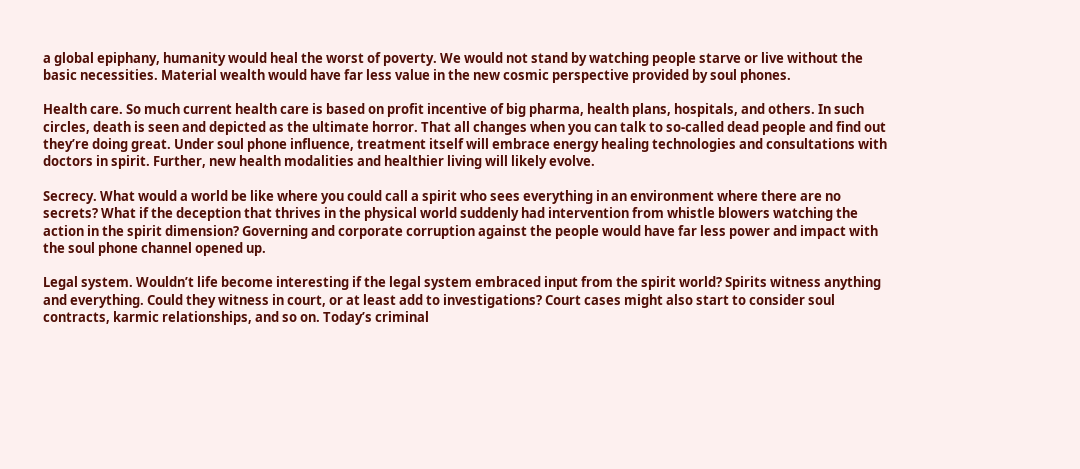a global epiphany, humanity would heal the worst of poverty. We would not stand by watching people starve or live without the basic necessities. Material wealth would have far less value in the new cosmic perspective provided by soul phones.

Health care. So much current health care is based on profit incentive of big pharma, health plans, hospitals, and others. In such circles, death is seen and depicted as the ultimate horror. That all changes when you can talk to so-called dead people and find out they’re doing great. Under soul phone influence, treatment itself will embrace energy healing technologies and consultations with doctors in spirit. Further, new health modalities and healthier living will likely evolve.

Secrecy. What would a world be like where you could call a spirit who sees everything in an environment where there are no secrets? What if the deception that thrives in the physical world suddenly had intervention from whistle blowers watching the action in the spirit dimension? Governing and corporate corruption against the people would have far less power and impact with the soul phone channel opened up.

Legal system. Wouldn’t life become interesting if the legal system embraced input from the spirit world? Spirits witness anything and everything. Could they witness in court, or at least add to investigations? Court cases might also start to consider soul contracts, karmic relationships, and so on. Today’s criminal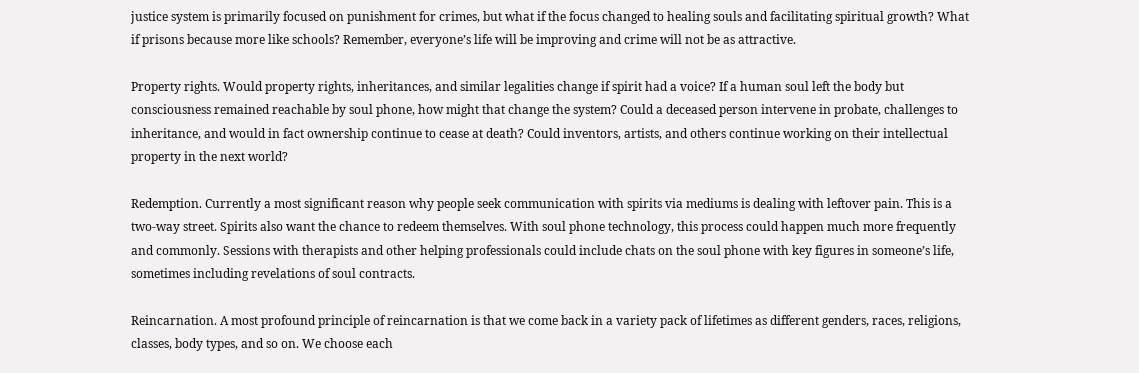justice system is primarily focused on punishment for crimes, but what if the focus changed to healing souls and facilitating spiritual growth? What if prisons because more like schools? Remember, everyone’s life will be improving and crime will not be as attractive.

Property rights. Would property rights, inheritances, and similar legalities change if spirit had a voice? If a human soul left the body but consciousness remained reachable by soul phone, how might that change the system? Could a deceased person intervene in probate, challenges to inheritance, and would in fact ownership continue to cease at death? Could inventors, artists, and others continue working on their intellectual property in the next world?

Redemption. Currently a most significant reason why people seek communication with spirits via mediums is dealing with leftover pain. This is a two-way street. Spirits also want the chance to redeem themselves. With soul phone technology, this process could happen much more frequently and commonly. Sessions with therapists and other helping professionals could include chats on the soul phone with key figures in someone’s life, sometimes including revelations of soul contracts.

Reincarnation. A most profound principle of reincarnation is that we come back in a variety pack of lifetimes as different genders, races, religions, classes, body types, and so on. We choose each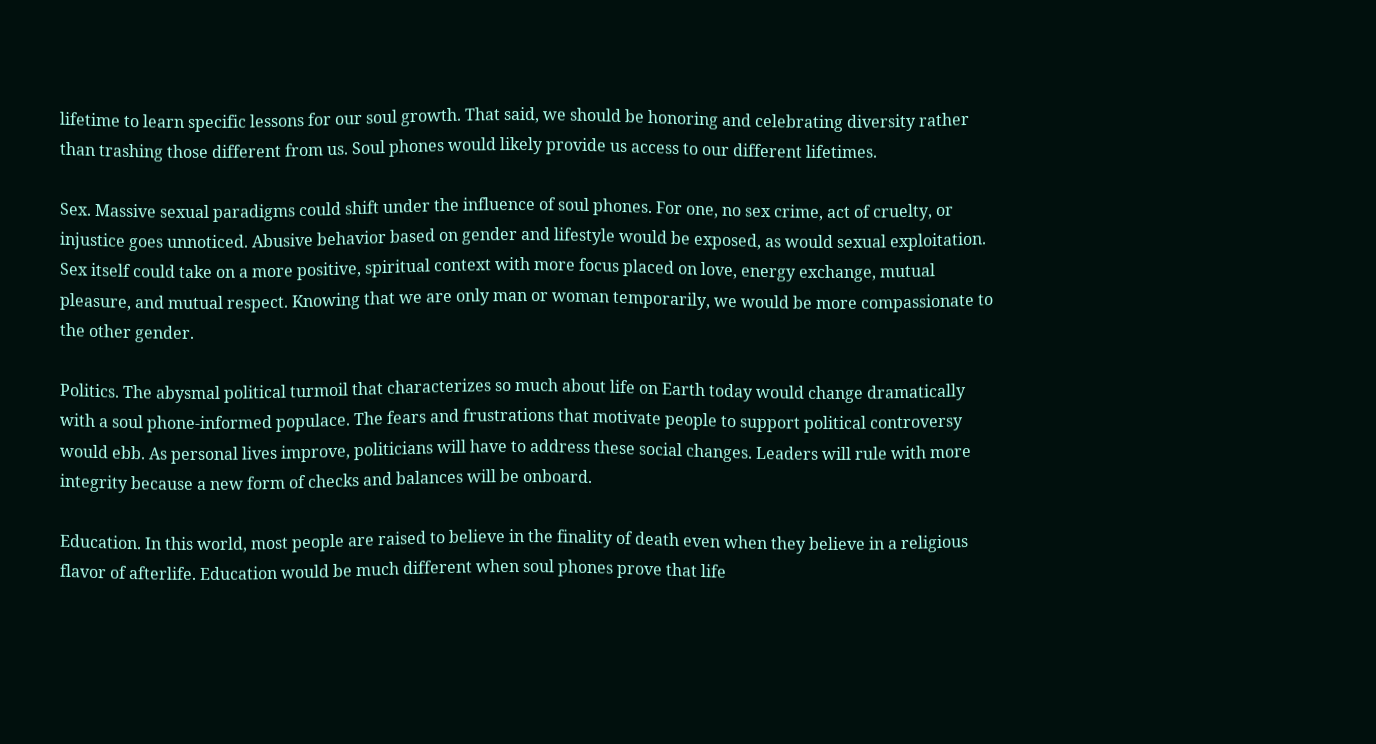lifetime to learn specific lessons for our soul growth. That said, we should be honoring and celebrating diversity rather than trashing those different from us. Soul phones would likely provide us access to our different lifetimes.

Sex. Massive sexual paradigms could shift under the influence of soul phones. For one, no sex crime, act of cruelty, or injustice goes unnoticed. Abusive behavior based on gender and lifestyle would be exposed, as would sexual exploitation. Sex itself could take on a more positive, spiritual context with more focus placed on love, energy exchange, mutual pleasure, and mutual respect. Knowing that we are only man or woman temporarily, we would be more compassionate to the other gender.

Politics. The abysmal political turmoil that characterizes so much about life on Earth today would change dramatically with a soul phone-informed populace. The fears and frustrations that motivate people to support political controversy would ebb. As personal lives improve, politicians will have to address these social changes. Leaders will rule with more integrity because a new form of checks and balances will be onboard.

Education. In this world, most people are raised to believe in the finality of death even when they believe in a religious flavor of afterlife. Education would be much different when soul phones prove that life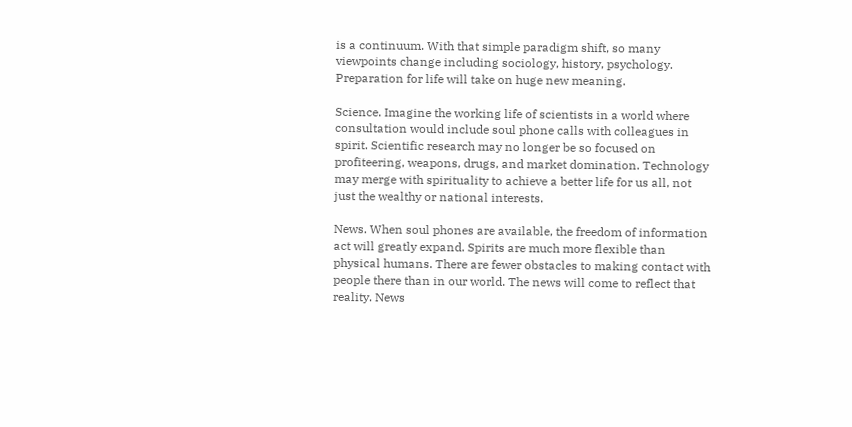is a continuum. With that simple paradigm shift, so many viewpoints change including sociology, history, psychology. Preparation for life will take on huge new meaning.

Science. Imagine the working life of scientists in a world where consultation would include soul phone calls with colleagues in spirit. Scientific research may no longer be so focused on profiteering, weapons, drugs, and market domination. Technology may merge with spirituality to achieve a better life for us all, not just the wealthy or national interests.

News. When soul phones are available, the freedom of information act will greatly expand. Spirits are much more flexible than physical humans. There are fewer obstacles to making contact with people there than in our world. The news will come to reflect that reality. News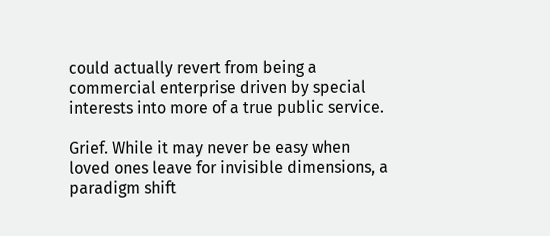could actually revert from being a commercial enterprise driven by special interests into more of a true public service.

Grief. While it may never be easy when loved ones leave for invisible dimensions, a paradigm shift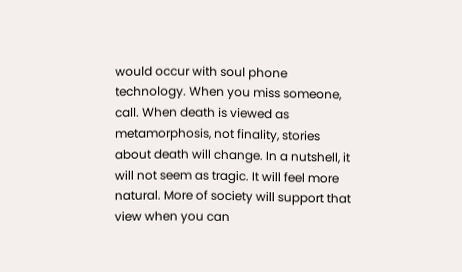would occur with soul phone technology. When you miss someone, call. When death is viewed as metamorphosis, not finality, stories about death will change. In a nutshell, it will not seem as tragic. It will feel more natural. More of society will support that view when you can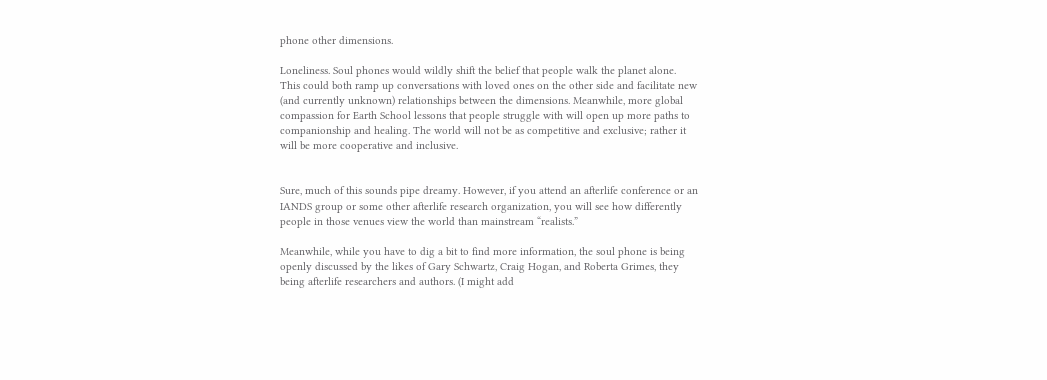phone other dimensions.

Loneliness. Soul phones would wildly shift the belief that people walk the planet alone. This could both ramp up conversations with loved ones on the other side and facilitate new (and currently unknown) relationships between the dimensions. Meanwhile, more global compassion for Earth School lessons that people struggle with will open up more paths to companionship and healing. The world will not be as competitive and exclusive; rather it will be more cooperative and inclusive.


Sure, much of this sounds pipe dreamy. However, if you attend an afterlife conference or an IANDS group or some other afterlife research organization, you will see how differently people in those venues view the world than mainstream “realists.”

Meanwhile, while you have to dig a bit to find more information, the soul phone is being openly discussed by the likes of Gary Schwartz, Craig Hogan, and Roberta Grimes, they being afterlife researchers and authors. (I might add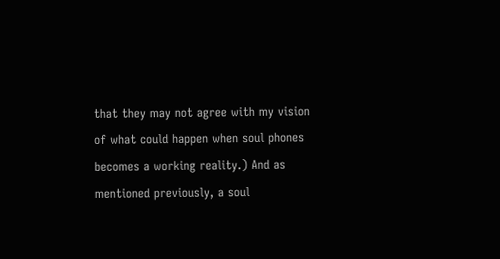that they may not agree with my vision of what could happen when soul phones becomes a working reality.) And as mentioned previously, a soul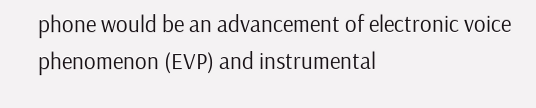phone would be an advancement of electronic voice phenomenon (EVP) and instrumental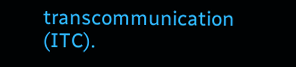transcommunication (ITC).